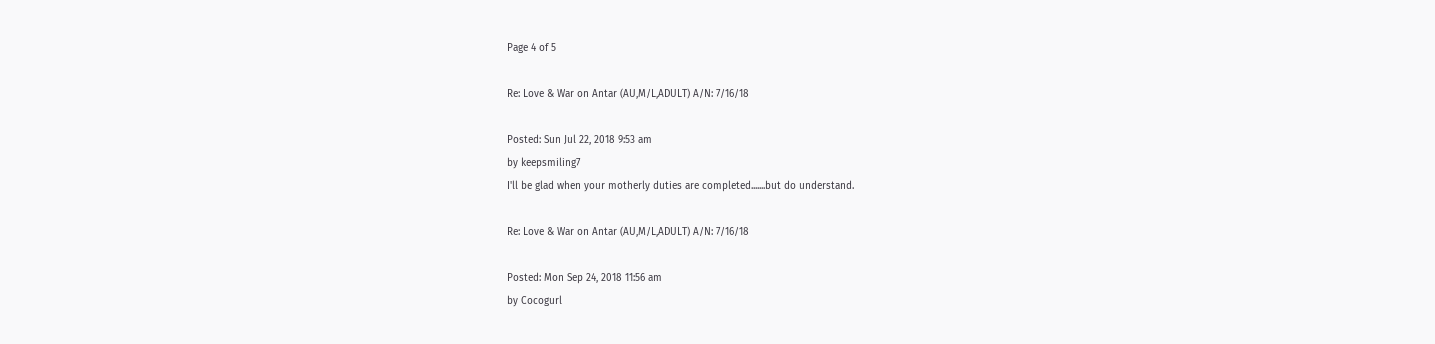Page 4 of 5

Re: Love & War on Antar (AU,M/L,ADULT) A/N: 7/16/18

Posted: Sun Jul 22, 2018 9:53 am
by keepsmiling7
I'll be glad when your motherly duties are completed.......but do understand.

Re: Love & War on Antar (AU,M/L,ADULT) A/N: 7/16/18

Posted: Mon Sep 24, 2018 11:56 am
by Cocogurl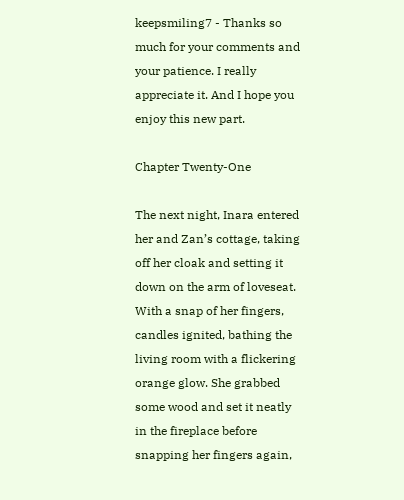keepsmiling7 - Thanks so much for your comments and your patience. I really appreciate it. And I hope you enjoy this new part.

Chapter Twenty-One

The next night, Inara entered her and Zan’s cottage, taking off her cloak and setting it down on the arm of loveseat. With a snap of her fingers, candles ignited, bathing the living room with a flickering orange glow. She grabbed some wood and set it neatly in the fireplace before snapping her fingers again,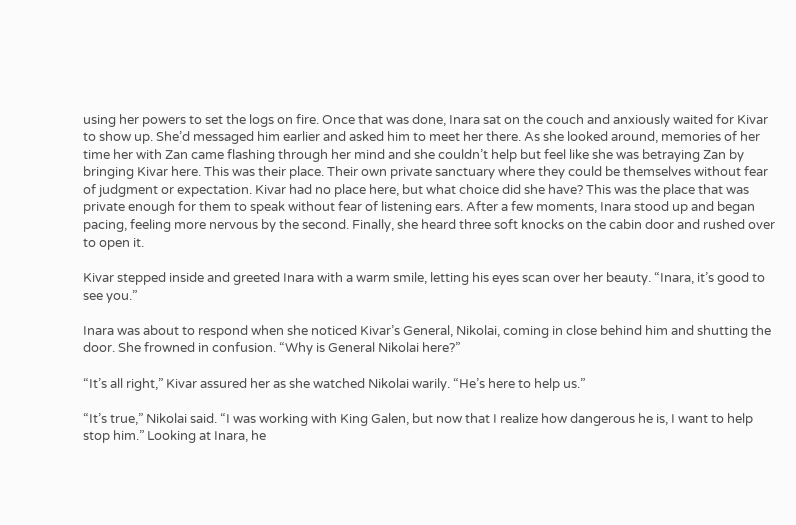using her powers to set the logs on fire. Once that was done, Inara sat on the couch and anxiously waited for Kivar to show up. She’d messaged him earlier and asked him to meet her there. As she looked around, memories of her time her with Zan came flashing through her mind and she couldn’t help but feel like she was betraying Zan by bringing Kivar here. This was their place. Their own private sanctuary where they could be themselves without fear of judgment or expectation. Kivar had no place here, but what choice did she have? This was the place that was private enough for them to speak without fear of listening ears. After a few moments, Inara stood up and began pacing, feeling more nervous by the second. Finally, she heard three soft knocks on the cabin door and rushed over to open it.

Kivar stepped inside and greeted Inara with a warm smile, letting his eyes scan over her beauty. “Inara, it’s good to see you.”

Inara was about to respond when she noticed Kivar’s General, Nikolai, coming in close behind him and shutting the door. She frowned in confusion. “Why is General Nikolai here?”

“It’s all right,” Kivar assured her as she watched Nikolai warily. “He’s here to help us.”

“It’s true,” Nikolai said. “I was working with King Galen, but now that I realize how dangerous he is, I want to help stop him.” Looking at Inara, he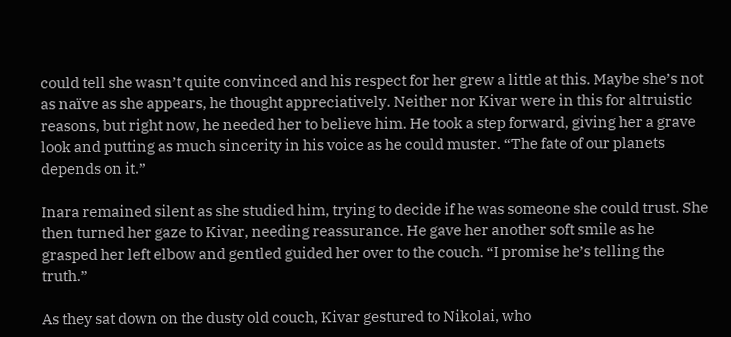could tell she wasn’t quite convinced and his respect for her grew a little at this. Maybe she’s not as naïve as she appears, he thought appreciatively. Neither nor Kivar were in this for altruistic reasons, but right now, he needed her to believe him. He took a step forward, giving her a grave look and putting as much sincerity in his voice as he could muster. “The fate of our planets depends on it.”

Inara remained silent as she studied him, trying to decide if he was someone she could trust. She then turned her gaze to Kivar, needing reassurance. He gave her another soft smile as he grasped her left elbow and gentled guided her over to the couch. “I promise he’s telling the truth.”

As they sat down on the dusty old couch, Kivar gestured to Nikolai, who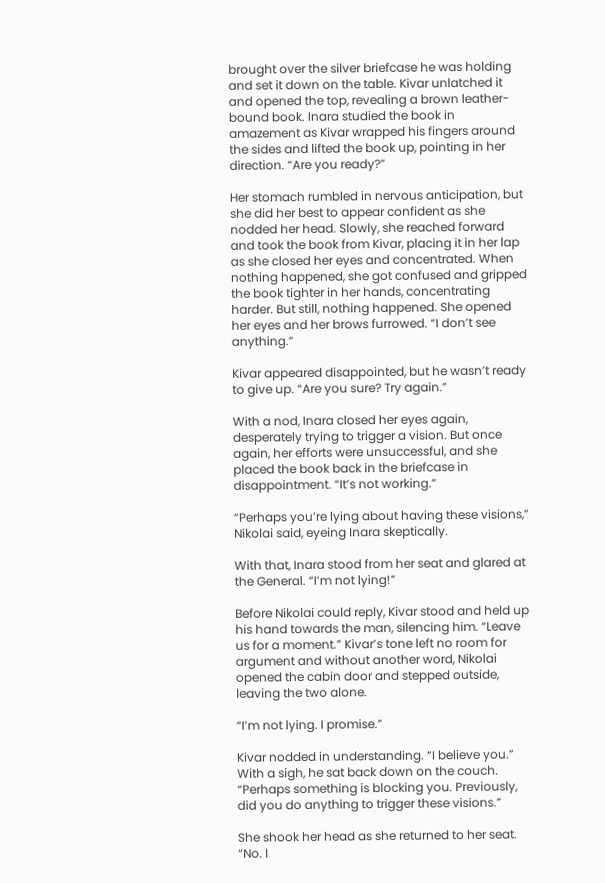brought over the silver briefcase he was holding and set it down on the table. Kivar unlatched it and opened the top, revealing a brown leather-bound book. Inara studied the book in amazement as Kivar wrapped his fingers around the sides and lifted the book up, pointing in her direction. “Are you ready?”

Her stomach rumbled in nervous anticipation, but she did her best to appear confident as she nodded her head. Slowly, she reached forward and took the book from Kivar, placing it in her lap as she closed her eyes and concentrated. When nothing happened, she got confused and gripped the book tighter in her hands, concentrating harder. But still, nothing happened. She opened her eyes and her brows furrowed. “I don’t see anything.”

Kivar appeared disappointed, but he wasn’t ready to give up. “Are you sure? Try again.”

With a nod, Inara closed her eyes again, desperately trying to trigger a vision. But once again, her efforts were unsuccessful, and she placed the book back in the briefcase in disappointment. “It’s not working.”

“Perhaps you’re lying about having these visions,” Nikolai said, eyeing Inara skeptically.

With that, Inara stood from her seat and glared at the General. “I’m not lying!”

Before Nikolai could reply, Kivar stood and held up his hand towards the man, silencing him. “Leave us for a moment.” Kivar’s tone left no room for argument and without another word, Nikolai opened the cabin door and stepped outside, leaving the two alone.

“I’m not lying. I promise.”

Kivar nodded in understanding. “I believe you.” With a sigh, he sat back down on the couch. “Perhaps something is blocking you. Previously, did you do anything to trigger these visions.”

She shook her head as she returned to her seat. “No. I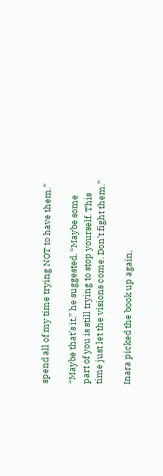spend all of my time trying NOT to have them.”

“Maybe that’s it,” he suggested. “Maybe some part of you is still trying to stop yourself. This time just let the visions come. Don’t fight them.”

Inara picked the book up again,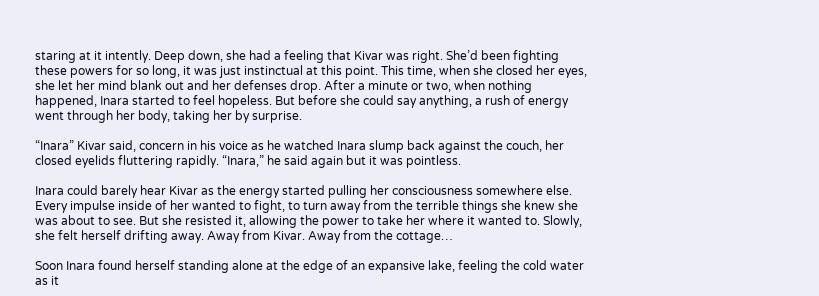staring at it intently. Deep down, she had a feeling that Kivar was right. She’d been fighting these powers for so long, it was just instinctual at this point. This time, when she closed her eyes, she let her mind blank out and her defenses drop. After a minute or two, when nothing happened, Inara started to feel hopeless. But before she could say anything, a rush of energy went through her body, taking her by surprise.

“Inara” Kivar said, concern in his voice as he watched Inara slump back against the couch, her closed eyelids fluttering rapidly. “Inara,” he said again but it was pointless.

Inara could barely hear Kivar as the energy started pulling her consciousness somewhere else. Every impulse inside of her wanted to fight, to turn away from the terrible things she knew she was about to see. But she resisted it, allowing the power to take her where it wanted to. Slowly, she felt herself drifting away. Away from Kivar. Away from the cottage…

Soon Inara found herself standing alone at the edge of an expansive lake, feeling the cold water as it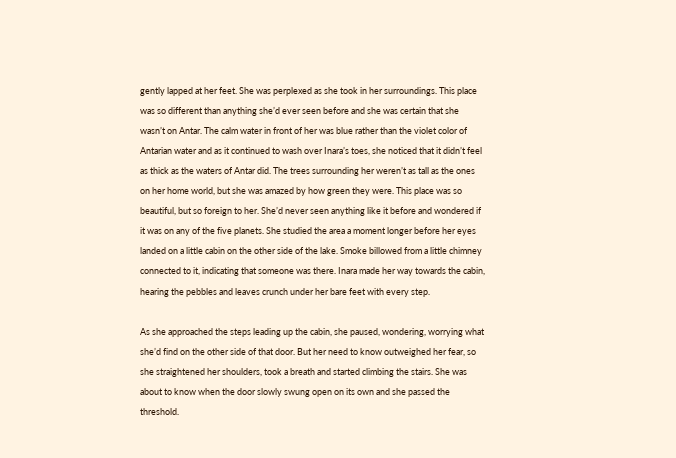gently lapped at her feet. She was perplexed as she took in her surroundings. This place was so different than anything she’d ever seen before and she was certain that she wasn’t on Antar. The calm water in front of her was blue rather than the violet color of Antarian water and as it continued to wash over Inara’s toes, she noticed that it didn’t feel as thick as the waters of Antar did. The trees surrounding her weren’t as tall as the ones on her home world, but she was amazed by how green they were. This place was so beautiful, but so foreign to her. She’d never seen anything like it before and wondered if it was on any of the five planets. She studied the area a moment longer before her eyes landed on a little cabin on the other side of the lake. Smoke billowed from a little chimney connected to it, indicating that someone was there. Inara made her way towards the cabin, hearing the pebbles and leaves crunch under her bare feet with every step.

As she approached the steps leading up the cabin, she paused, wondering, worrying what she’d find on the other side of that door. But her need to know outweighed her fear, so she straightened her shoulders, took a breath and started climbing the stairs. She was about to know when the door slowly swung open on its own and she passed the threshold.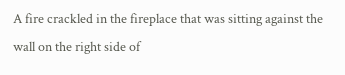A fire crackled in the fireplace that was sitting against the wall on the right side of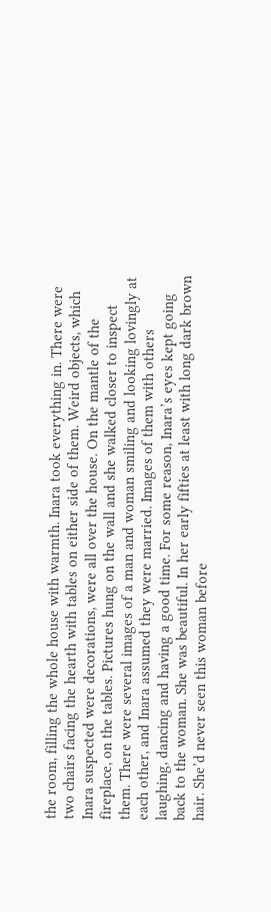the room, filling the whole house with warmth. Inara took everything in. There were two chairs facing the hearth with tables on either side of them. Weird objects, which Inara suspected were decorations, were all over the house. On the mantle of the fireplace, on the tables. Pictures hung on the wall and she walked closer to inspect them. There were several images of a man and woman smiling and looking lovingly at each other, and Inara assumed they were married. Images of them with others laughing, dancing and having a good time. For some reason, Inara’s eyes kept going back to the woman. She was beautiful. In her early fifties at least with long dark brown hair. She’d never seen this woman before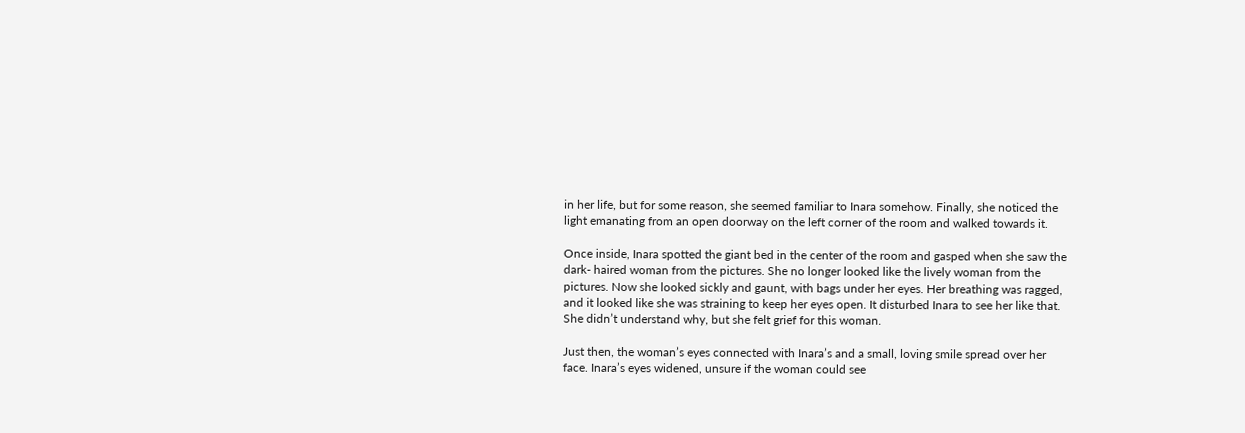in her life, but for some reason, she seemed familiar to Inara somehow. Finally, she noticed the light emanating from an open doorway on the left corner of the room and walked towards it.

Once inside, Inara spotted the giant bed in the center of the room and gasped when she saw the dark- haired woman from the pictures. She no longer looked like the lively woman from the pictures. Now she looked sickly and gaunt, with bags under her eyes. Her breathing was ragged, and it looked like she was straining to keep her eyes open. It disturbed Inara to see her like that. She didn’t understand why, but she felt grief for this woman.

Just then, the woman’s eyes connected with Inara’s and a small, loving smile spread over her face. Inara’s eyes widened, unsure if the woman could see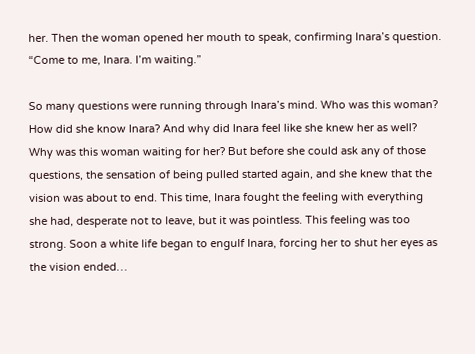her. Then the woman opened her mouth to speak, confirming Inara’s question. “Come to me, Inara. I’m waiting.”

So many questions were running through Inara’s mind. Who was this woman? How did she know Inara? And why did Inara feel like she knew her as well? Why was this woman waiting for her? But before she could ask any of those questions, the sensation of being pulled started again, and she knew that the vision was about to end. This time, Inara fought the feeling with everything she had, desperate not to leave, but it was pointless. This feeling was too strong. Soon a white life began to engulf Inara, forcing her to shut her eyes as the vision ended…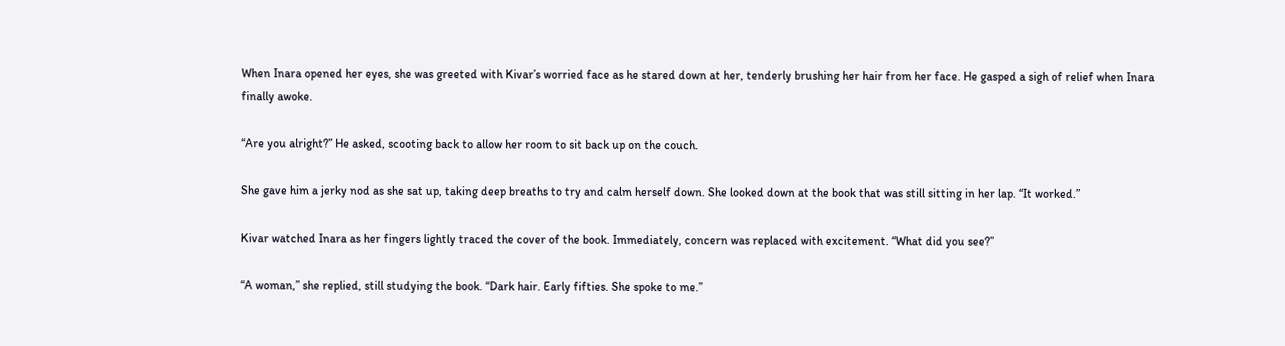When Inara opened her eyes, she was greeted with Kivar’s worried face as he stared down at her, tenderly brushing her hair from her face. He gasped a sigh of relief when Inara finally awoke.

“Are you alright?” He asked, scooting back to allow her room to sit back up on the couch.

She gave him a jerky nod as she sat up, taking deep breaths to try and calm herself down. She looked down at the book that was still sitting in her lap. “It worked.”

Kivar watched Inara as her fingers lightly traced the cover of the book. Immediately, concern was replaced with excitement. “What did you see?”

“A woman,” she replied, still studying the book. “Dark hair. Early fifties. She spoke to me.”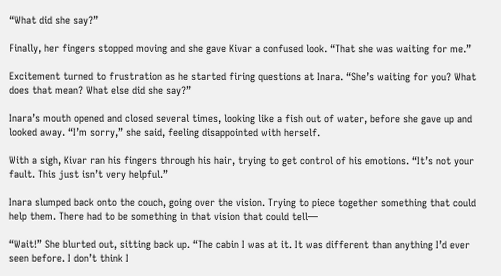“What did she say?”

Finally, her fingers stopped moving and she gave Kivar a confused look. “That she was waiting for me.”

Excitement turned to frustration as he started firing questions at Inara. “She’s waiting for you? What does that mean? What else did she say?”

Inara’s mouth opened and closed several times, looking like a fish out of water, before she gave up and looked away. “I’m sorry,” she said, feeling disappointed with herself.

With a sigh, Kivar ran his fingers through his hair, trying to get control of his emotions. “It’s not your fault. This just isn’t very helpful.”

Inara slumped back onto the couch, going over the vision. Trying to piece together something that could help them. There had to be something in that vision that could tell—

“Wait!” She blurted out, sitting back up. “The cabin I was at it. It was different than anything I’d ever seen before. I don’t think I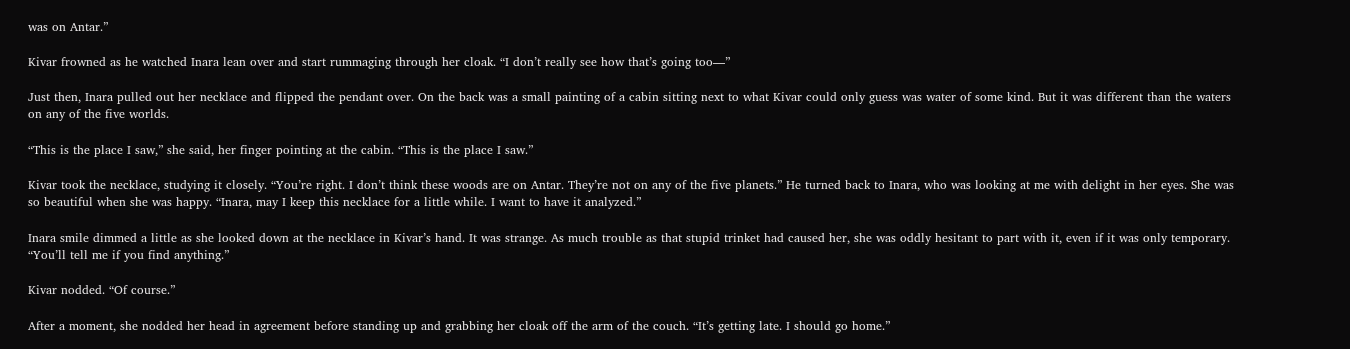was on Antar.”

Kivar frowned as he watched Inara lean over and start rummaging through her cloak. “I don’t really see how that’s going too—”

Just then, Inara pulled out her necklace and flipped the pendant over. On the back was a small painting of a cabin sitting next to what Kivar could only guess was water of some kind. But it was different than the waters on any of the five worlds.

“This is the place I saw,” she said, her finger pointing at the cabin. “This is the place I saw.”

Kivar took the necklace, studying it closely. “You’re right. I don’t think these woods are on Antar. They’re not on any of the five planets.” He turned back to Inara, who was looking at me with delight in her eyes. She was so beautiful when she was happy. “Inara, may I keep this necklace for a little while. I want to have it analyzed.”

Inara smile dimmed a little as she looked down at the necklace in Kivar’s hand. It was strange. As much trouble as that stupid trinket had caused her, she was oddly hesitant to part with it, even if it was only temporary. “You’ll tell me if you find anything.”

Kivar nodded. “Of course.”

After a moment, she nodded her head in agreement before standing up and grabbing her cloak off the arm of the couch. “It’s getting late. I should go home.”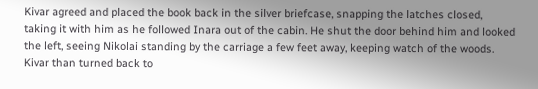Kivar agreed and placed the book back in the silver briefcase, snapping the latches closed, taking it with him as he followed Inara out of the cabin. He shut the door behind him and looked the left, seeing Nikolai standing by the carriage a few feet away, keeping watch of the woods. Kivar than turned back to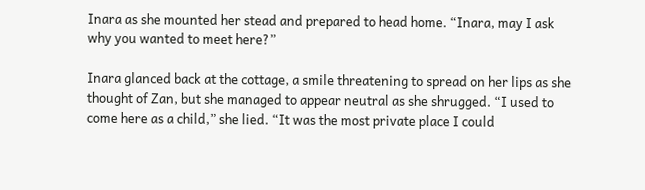Inara as she mounted her stead and prepared to head home. “Inara, may I ask why you wanted to meet here?”

Inara glanced back at the cottage, a smile threatening to spread on her lips as she thought of Zan, but she managed to appear neutral as she shrugged. “I used to come here as a child,” she lied. “It was the most private place I could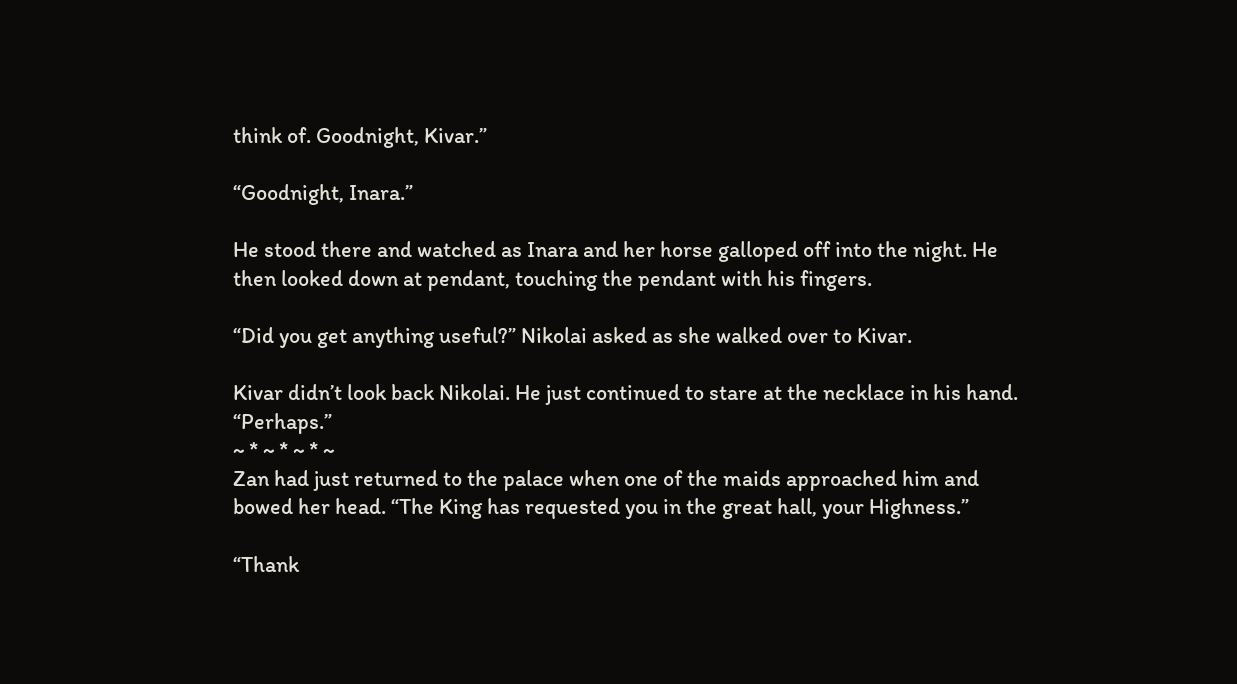think of. Goodnight, Kivar.”

“Goodnight, Inara.”

He stood there and watched as Inara and her horse galloped off into the night. He then looked down at pendant, touching the pendant with his fingers.

“Did you get anything useful?” Nikolai asked as she walked over to Kivar.

Kivar didn’t look back Nikolai. He just continued to stare at the necklace in his hand. “Perhaps.”
~ * ~ * ~ * ~
Zan had just returned to the palace when one of the maids approached him and bowed her head. “The King has requested you in the great hall, your Highness.”

“Thank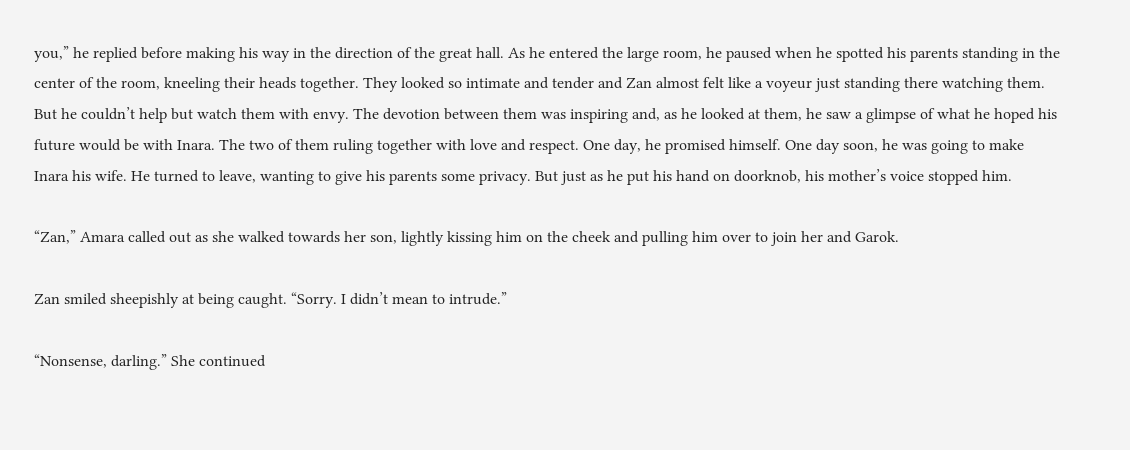you,” he replied before making his way in the direction of the great hall. As he entered the large room, he paused when he spotted his parents standing in the center of the room, kneeling their heads together. They looked so intimate and tender and Zan almost felt like a voyeur just standing there watching them. But he couldn’t help but watch them with envy. The devotion between them was inspiring and, as he looked at them, he saw a glimpse of what he hoped his future would be with Inara. The two of them ruling together with love and respect. One day, he promised himself. One day soon, he was going to make Inara his wife. He turned to leave, wanting to give his parents some privacy. But just as he put his hand on doorknob, his mother’s voice stopped him.

“Zan,” Amara called out as she walked towards her son, lightly kissing him on the cheek and pulling him over to join her and Garok.

Zan smiled sheepishly at being caught. “Sorry. I didn’t mean to intrude.”

“Nonsense, darling.” She continued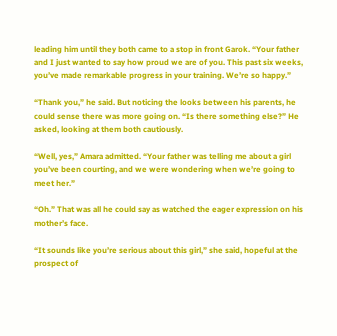leading him until they both came to a stop in front Garok. “Your father and I just wanted to say how proud we are of you. This past six weeks, you’ve made remarkable progress in your training. We’re so happy.”

“Thank you,” he said. But noticing the looks between his parents, he could sense there was more going on. “Is there something else?” He asked, looking at them both cautiously.

“Well, yes,” Amara admitted. “Your father was telling me about a girl you’ve been courting, and we were wondering when we’re going to meet her.”

“Oh.” That was all he could say as watched the eager expression on his mother’s face.

“It sounds like you’re serious about this girl,” she said, hopeful at the prospect of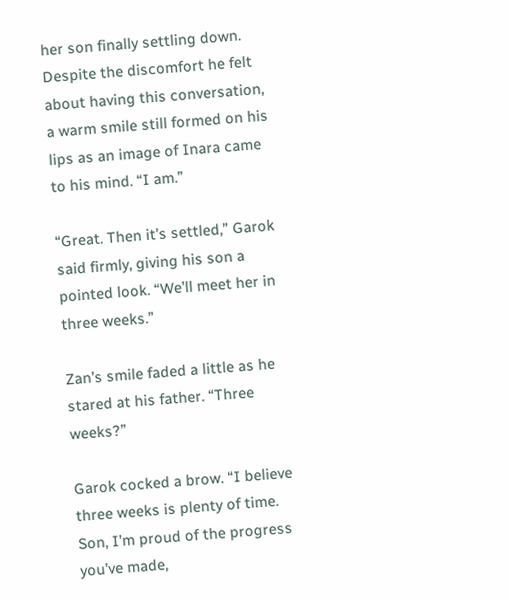her son finally settling down.
Despite the discomfort he felt about having this conversation, a warm smile still formed on his lips as an image of Inara came to his mind. “I am.”

“Great. Then it’s settled,” Garok said firmly, giving his son a pointed look. “We’ll meet her in three weeks.”

Zan’s smile faded a little as he stared at his father. “Three weeks?”

Garok cocked a brow. “I believe three weeks is plenty of time. Son, I’m proud of the progress you’ve made,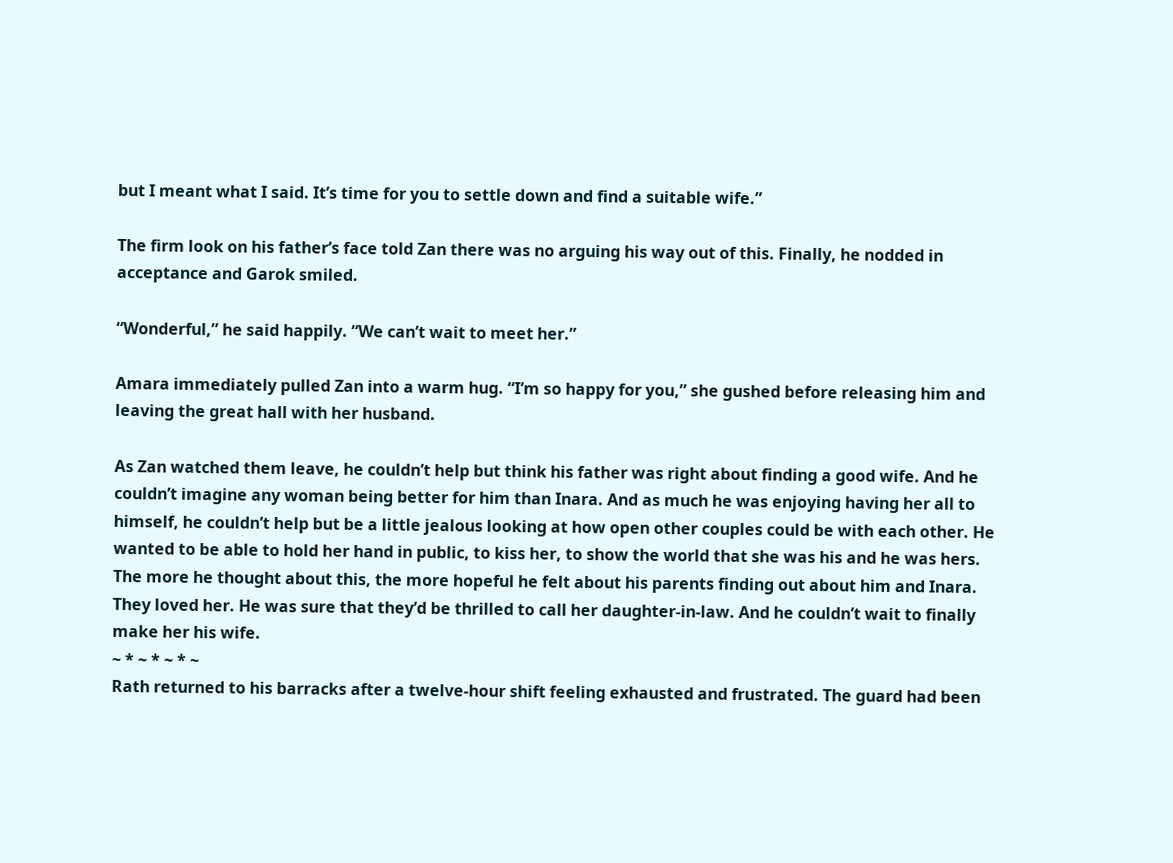but I meant what I said. It’s time for you to settle down and find a suitable wife.”

The firm look on his father’s face told Zan there was no arguing his way out of this. Finally, he nodded in acceptance and Garok smiled.

“Wonderful,” he said happily. “We can’t wait to meet her.”

Amara immediately pulled Zan into a warm hug. “I’m so happy for you,” she gushed before releasing him and leaving the great hall with her husband.

As Zan watched them leave, he couldn’t help but think his father was right about finding a good wife. And he couldn’t imagine any woman being better for him than Inara. And as much he was enjoying having her all to himself, he couldn’t help but be a little jealous looking at how open other couples could be with each other. He wanted to be able to hold her hand in public, to kiss her, to show the world that she was his and he was hers. The more he thought about this, the more hopeful he felt about his parents finding out about him and Inara. They loved her. He was sure that they’d be thrilled to call her daughter-in-law. And he couldn’t wait to finally make her his wife.
~ * ~ * ~ * ~
Rath returned to his barracks after a twelve-hour shift feeling exhausted and frustrated. The guard had been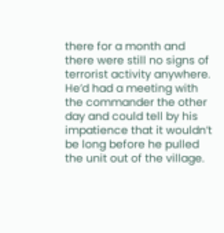there for a month and there were still no signs of terrorist activity anywhere. He’d had a meeting with the commander the other day and could tell by his impatience that it wouldn’t be long before he pulled the unit out of the village.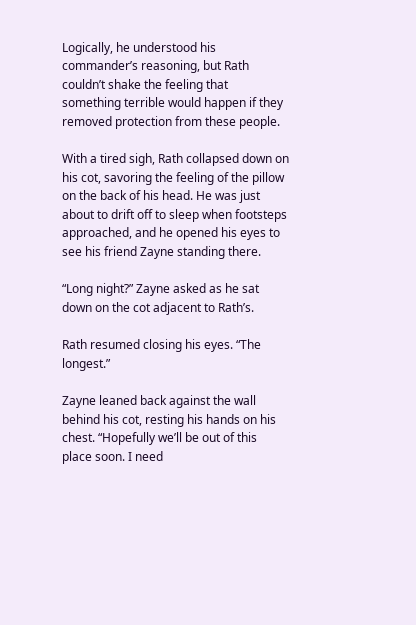Logically, he understood his commander’s reasoning, but Rath couldn’t shake the feeling that something terrible would happen if they removed protection from these people.

With a tired sigh, Rath collapsed down on his cot, savoring the feeling of the pillow on the back of his head. He was just about to drift off to sleep when footsteps approached, and he opened his eyes to see his friend Zayne standing there.

“Long night?” Zayne asked as he sat down on the cot adjacent to Rath’s.

Rath resumed closing his eyes. “The longest.”

Zayne leaned back against the wall behind his cot, resting his hands on his chest. “Hopefully we’ll be out of this place soon. I need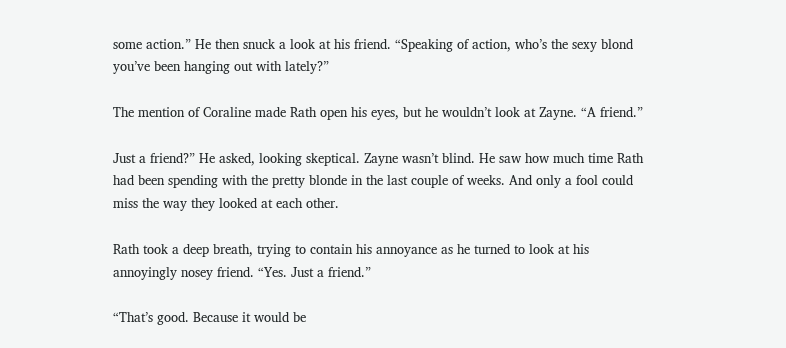some action.” He then snuck a look at his friend. “Speaking of action, who’s the sexy blond you’ve been hanging out with lately?”

The mention of Coraline made Rath open his eyes, but he wouldn’t look at Zayne. “A friend.”

Just a friend?” He asked, looking skeptical. Zayne wasn’t blind. He saw how much time Rath had been spending with the pretty blonde in the last couple of weeks. And only a fool could miss the way they looked at each other.

Rath took a deep breath, trying to contain his annoyance as he turned to look at his annoyingly nosey friend. “Yes. Just a friend.”

“That’s good. Because it would be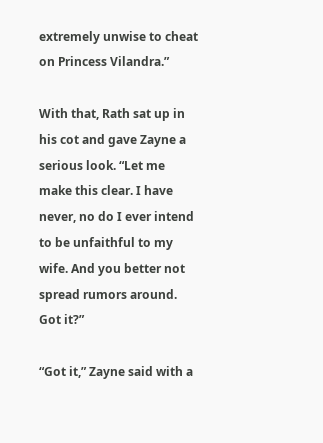extremely unwise to cheat on Princess Vilandra.”

With that, Rath sat up in his cot and gave Zayne a serious look. “Let me make this clear. I have never, no do I ever intend to be unfaithful to my wife. And you better not spread rumors around. Got it?”

“Got it,” Zayne said with a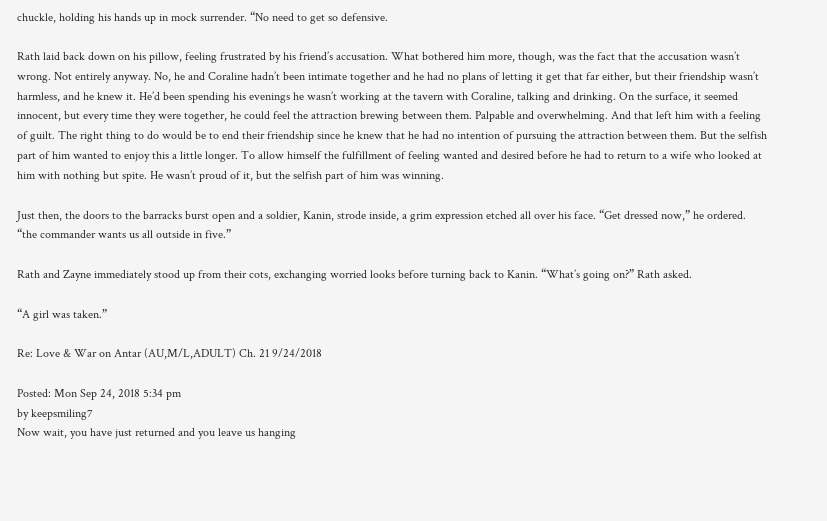chuckle, holding his hands up in mock surrender. “No need to get so defensive.

Rath laid back down on his pillow, feeling frustrated by his friend’s accusation. What bothered him more, though, was the fact that the accusation wasn’t wrong. Not entirely anyway. No, he and Coraline hadn’t been intimate together and he had no plans of letting it get that far either, but their friendship wasn’t harmless, and he knew it. He’d been spending his evenings he wasn’t working at the tavern with Coraline, talking and drinking. On the surface, it seemed innocent, but every time they were together, he could feel the attraction brewing between them. Palpable and overwhelming. And that left him with a feeling of guilt. The right thing to do would be to end their friendship since he knew that he had no intention of pursuing the attraction between them. But the selfish part of him wanted to enjoy this a little longer. To allow himself the fulfillment of feeling wanted and desired before he had to return to a wife who looked at him with nothing but spite. He wasn’t proud of it, but the selfish part of him was winning.

Just then, the doors to the barracks burst open and a soldier, Kanin, strode inside, a grim expression etched all over his face. “Get dressed now,” he ordered. “the commander wants us all outside in five.”

Rath and Zayne immediately stood up from their cots, exchanging worried looks before turning back to Kanin. “What’s going on?” Rath asked.

“A girl was taken.”

Re: Love & War on Antar (AU,M/L,ADULT) Ch. 21 9/24/2018

Posted: Mon Sep 24, 2018 5:34 pm
by keepsmiling7
Now wait, you have just returned and you leave us hanging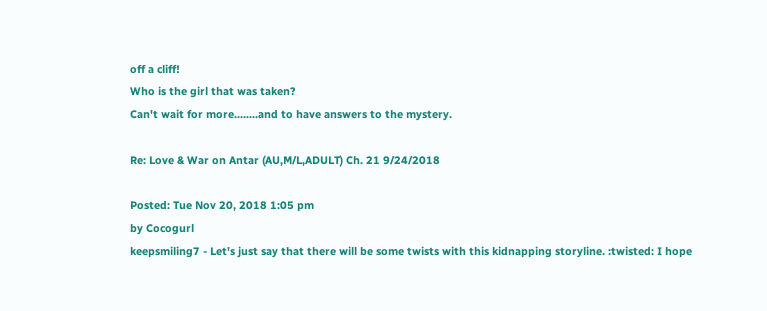off a cliff!
Who is the girl that was taken?
Can't wait for more........and to have answers to the mystery.

Re: Love & War on Antar (AU,M/L,ADULT) Ch. 21 9/24/2018

Posted: Tue Nov 20, 2018 1:05 pm
by Cocogurl
keepsmiling7 - Let's just say that there will be some twists with this kidnapping storyline. :twisted: I hope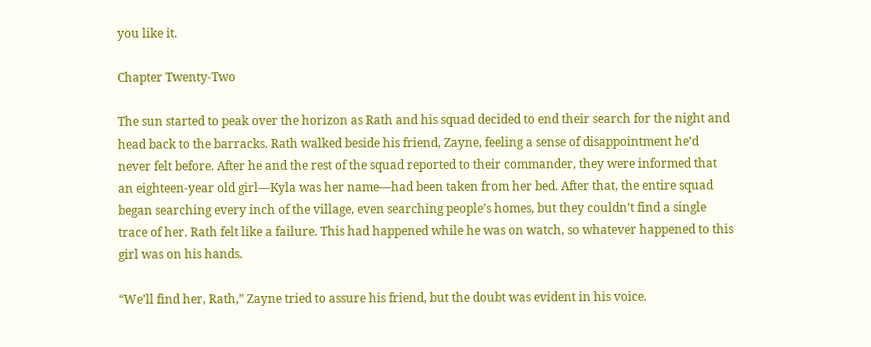you like it.

Chapter Twenty-Two

The sun started to peak over the horizon as Rath and his squad decided to end their search for the night and head back to the barracks. Rath walked beside his friend, Zayne, feeling a sense of disappointment he’d never felt before. After he and the rest of the squad reported to their commander, they were informed that an eighteen-year old girl—Kyla was her name—had been taken from her bed. After that, the entire squad began searching every inch of the village, even searching people’s homes, but they couldn’t find a single trace of her. Rath felt like a failure. This had happened while he was on watch, so whatever happened to this girl was on his hands.

“We’ll find her, Rath,” Zayne tried to assure his friend, but the doubt was evident in his voice.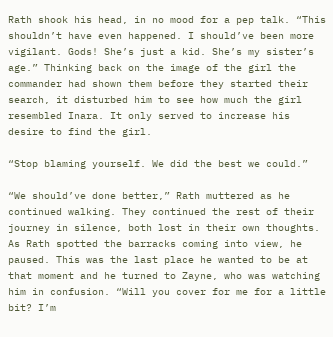Rath shook his head, in no mood for a pep talk. “This shouldn’t have even happened. I should’ve been more vigilant. Gods! She’s just a kid. She’s my sister’s age.” Thinking back on the image of the girl the commander had shown them before they started their search, it disturbed him to see how much the girl resembled Inara. It only served to increase his desire to find the girl.

“Stop blaming yourself. We did the best we could.”

“We should’ve done better,” Rath muttered as he continued walking. They continued the rest of their journey in silence, both lost in their own thoughts. As Rath spotted the barracks coming into view, he paused. This was the last place he wanted to be at that moment and he turned to Zayne, who was watching him in confusion. “Will you cover for me for a little bit? I’m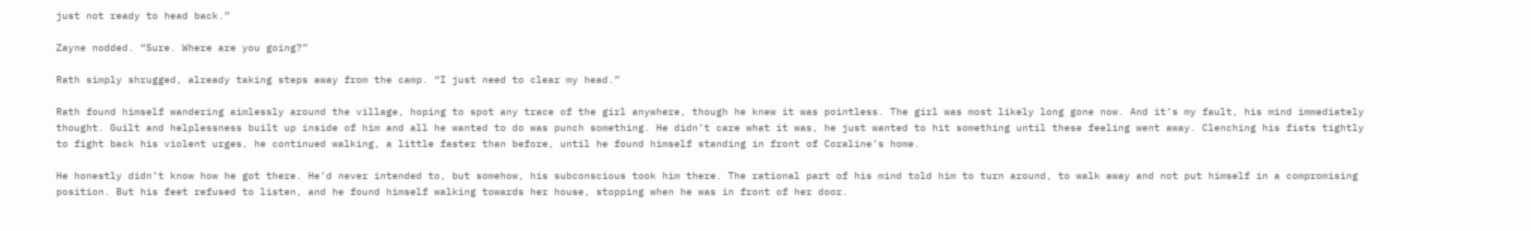just not ready to head back.”

Zayne nodded. “Sure. Where are you going?”

Rath simply shrugged, already taking steps away from the camp. “I just need to clear my head.”

Rath found himself wandering aimlessly around the village, hoping to spot any trace of the girl anywhere, though he knew it was pointless. The girl was most likely long gone now. And it’s my fault, his mind immediately thought. Guilt and helplessness built up inside of him and all he wanted to do was punch something. He didn’t care what it was, he just wanted to hit something until these feeling went away. Clenching his fists tightly to fight back his violent urges, he continued walking, a little faster than before, until he found himself standing in front of Coraline’s home.

He honestly didn’t know how he got there. He’d never intended to, but somehow, his subconscious took him there. The rational part of his mind told him to turn around, to walk away and not put himself in a compromising position. But his feet refused to listen, and he found himself walking towards her house, stopping when he was in front of her door.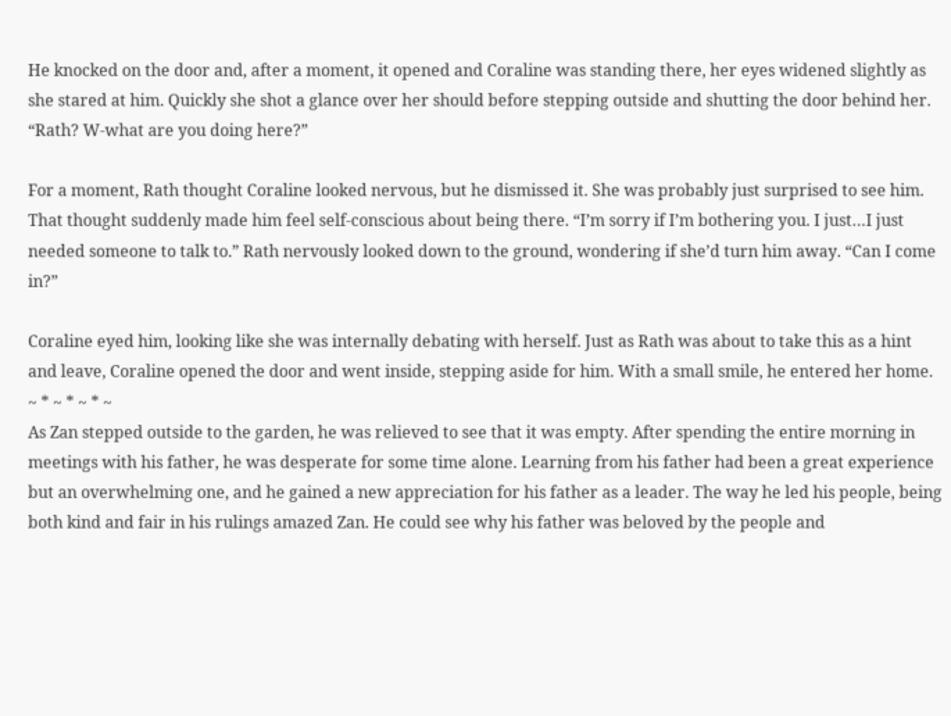He knocked on the door and, after a moment, it opened and Coraline was standing there, her eyes widened slightly as she stared at him. Quickly she shot a glance over her should before stepping outside and shutting the door behind her. “Rath? W-what are you doing here?”

For a moment, Rath thought Coraline looked nervous, but he dismissed it. She was probably just surprised to see him. That thought suddenly made him feel self-conscious about being there. “I’m sorry if I’m bothering you. I just…I just needed someone to talk to.” Rath nervously looked down to the ground, wondering if she’d turn him away. “Can I come in?”

Coraline eyed him, looking like she was internally debating with herself. Just as Rath was about to take this as a hint and leave, Coraline opened the door and went inside, stepping aside for him. With a small smile, he entered her home.
~ * ~ * ~ * ~
As Zan stepped outside to the garden, he was relieved to see that it was empty. After spending the entire morning in meetings with his father, he was desperate for some time alone. Learning from his father had been a great experience but an overwhelming one, and he gained a new appreciation for his father as a leader. The way he led his people, being both kind and fair in his rulings amazed Zan. He could see why his father was beloved by the people and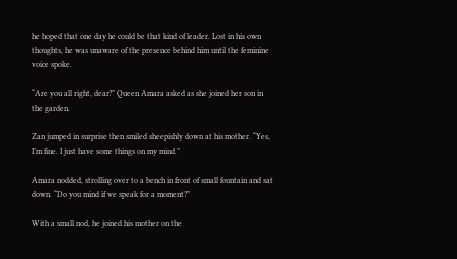he hoped that one day he could be that kind of leader. Lost in his own thoughts, he was unaware of the presence behind him until the feminine voice spoke.

“Are you all right, dear?” Queen Amara asked as she joined her son in the garden.

Zan jumped in surprise then smiled sheepishly down at his mother. “Yes, I’m fine. I just have some things on my mind.”

Amara nodded, strolling over to a bench in front of small fountain and sat down. “Do you mind if we speak for a moment?”

With a small nod, he joined his mother on the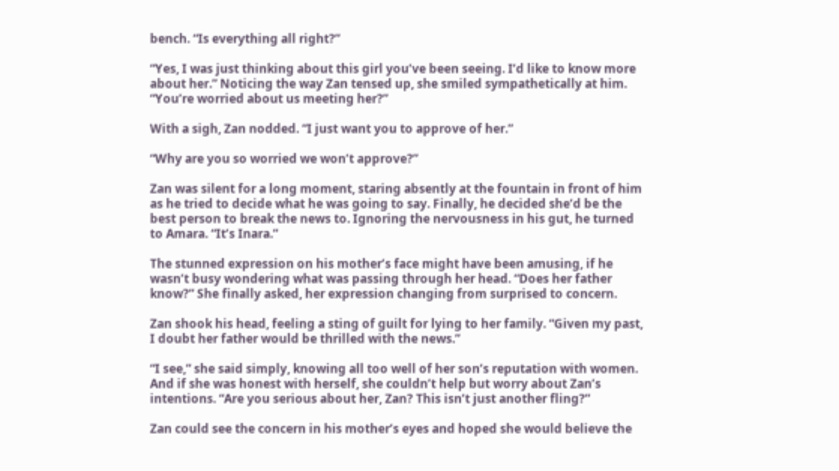bench. “Is everything all right?”

“Yes, I was just thinking about this girl you’ve been seeing. I’d like to know more about her.” Noticing the way Zan tensed up, she smiled sympathetically at him. “You’re worried about us meeting her?”

With a sigh, Zan nodded. “I just want you to approve of her.”

“Why are you so worried we won’t approve?”

Zan was silent for a long moment, staring absently at the fountain in front of him as he tried to decide what he was going to say. Finally, he decided she’d be the best person to break the news to. Ignoring the nervousness in his gut, he turned to Amara. “It’s Inara.”

The stunned expression on his mother’s face might have been amusing, if he wasn’t busy wondering what was passing through her head. “Does her father know?” She finally asked, her expression changing from surprised to concern.

Zan shook his head, feeling a sting of guilt for lying to her family. “Given my past, I doubt her father would be thrilled with the news.”

“I see,” she said simply, knowing all too well of her son’s reputation with women. And if she was honest with herself, she couldn’t help but worry about Zan’s intentions. “Are you serious about her, Zan? This isn’t just another fling?”

Zan could see the concern in his mother’s eyes and hoped she would believe the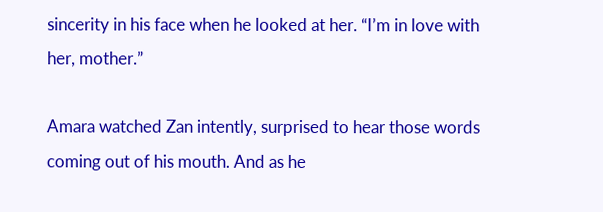sincerity in his face when he looked at her. “I’m in love with her, mother.”

Amara watched Zan intently, surprised to hear those words coming out of his mouth. And as he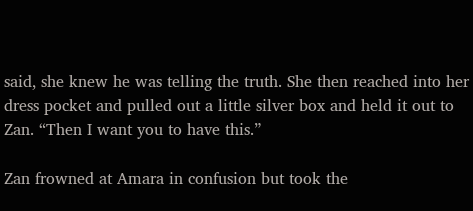said, she knew he was telling the truth. She then reached into her dress pocket and pulled out a little silver box and held it out to Zan. “Then I want you to have this.”

Zan frowned at Amara in confusion but took the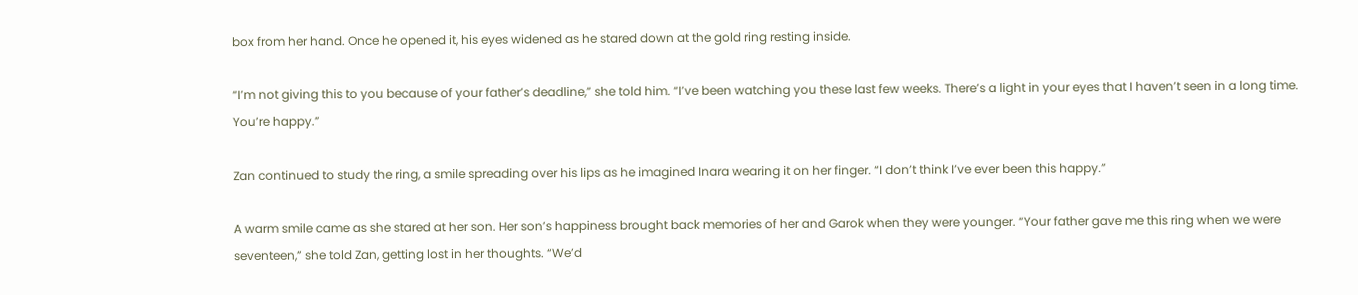box from her hand. Once he opened it, his eyes widened as he stared down at the gold ring resting inside.

“I’m not giving this to you because of your father’s deadline,” she told him. “I’ve been watching you these last few weeks. There’s a light in your eyes that I haven’t seen in a long time. You’re happy.”

Zan continued to study the ring, a smile spreading over his lips as he imagined Inara wearing it on her finger. “I don’t think I’ve ever been this happy.”

A warm smile came as she stared at her son. Her son’s happiness brought back memories of her and Garok when they were younger. “Your father gave me this ring when we were seventeen,” she told Zan, getting lost in her thoughts. “We’d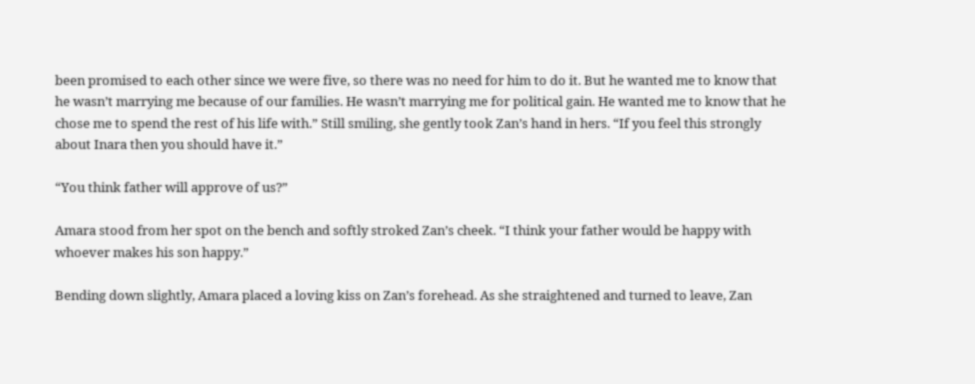been promised to each other since we were five, so there was no need for him to do it. But he wanted me to know that he wasn’t marrying me because of our families. He wasn’t marrying me for political gain. He wanted me to know that he chose me to spend the rest of his life with.” Still smiling, she gently took Zan’s hand in hers. “If you feel this strongly about Inara then you should have it.”

“You think father will approve of us?”

Amara stood from her spot on the bench and softly stroked Zan’s cheek. “I think your father would be happy with whoever makes his son happy.”

Bending down slightly, Amara placed a loving kiss on Zan’s forehead. As she straightened and turned to leave, Zan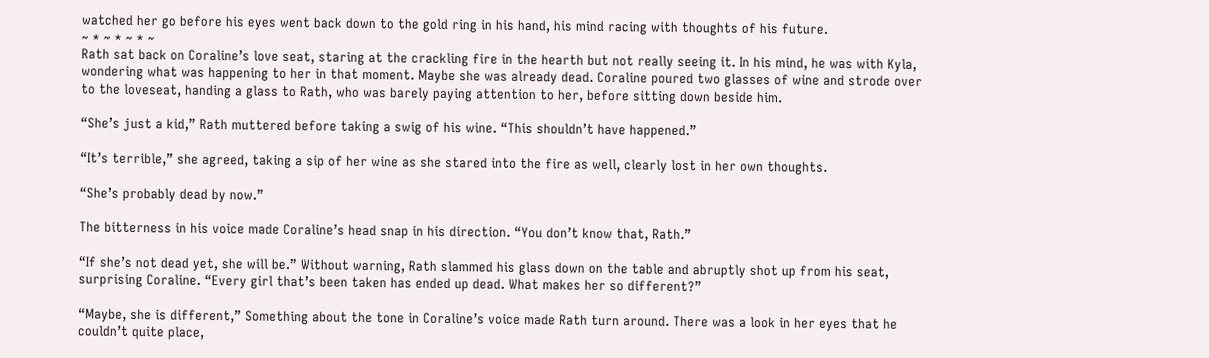watched her go before his eyes went back down to the gold ring in his hand, his mind racing with thoughts of his future.
~ * ~ * ~ * ~
Rath sat back on Coraline’s love seat, staring at the crackling fire in the hearth but not really seeing it. In his mind, he was with Kyla, wondering what was happening to her in that moment. Maybe she was already dead. Coraline poured two glasses of wine and strode over to the loveseat, handing a glass to Rath, who was barely paying attention to her, before sitting down beside him.

“She’s just a kid,” Rath muttered before taking a swig of his wine. “This shouldn’t have happened.”

“It’s terrible,” she agreed, taking a sip of her wine as she stared into the fire as well, clearly lost in her own thoughts.

“She’s probably dead by now.”

The bitterness in his voice made Coraline’s head snap in his direction. “You don’t know that, Rath.”

“If she’s not dead yet, she will be.” Without warning, Rath slammed his glass down on the table and abruptly shot up from his seat, surprising Coraline. “Every girl that’s been taken has ended up dead. What makes her so different?”

“Maybe, she is different,” Something about the tone in Coraline’s voice made Rath turn around. There was a look in her eyes that he couldn’t quite place,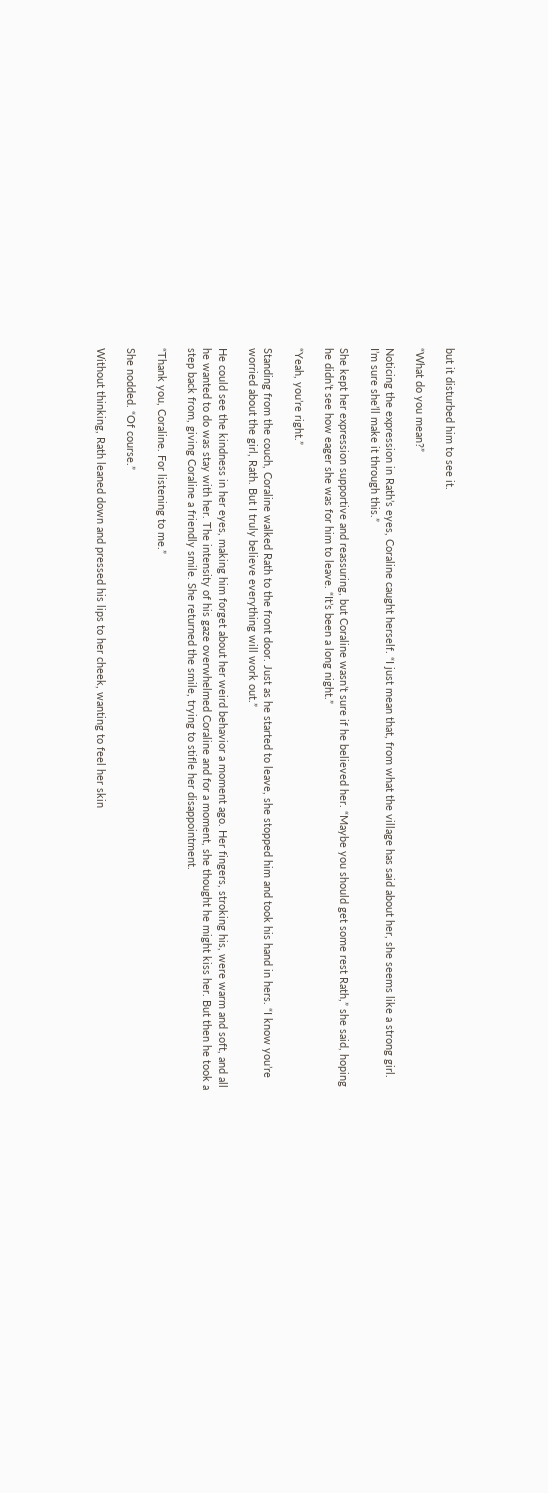but it disturbed him to see it.

“What do you mean?”

Noticing the expression in Rath’s eyes, Coraline caught herself. “I just mean that, from what the village has said about her, she seems like a strong girl. I’m sure she’ll make it through this.”

She kept her expression supportive and reassuring, but Coraline wasn’t sure if he believed her. “Maybe you should get some rest Rath,” she said, hoping he didn’t see how eager she was for him to leave. “It’s been a long night.”

“Yeah, you’re right.”

Standing from the couch, Coraline walked Rath to the front door. Just as he started to leave, she stopped him and took his hand in hers. “I know you’re worried about the girl, Rath. But I truly believe everything will work out.”

He could see the kindness in her eyes, making him forget about her weird behavior a moment ago. Her fingers, stroking his, were warm and soft, and all he wanted to do was stay with her. The intensity of his gaze overwhelmed Coraline and for a moment, she thought he might kiss her. But then he took a step back from, giving Coraline a friendly smile. She returned the smile, trying to stifle her disappointment.

“Thank you, Coraline. For listening to me.”

She nodded. “Of course.”

Without thinking, Rath leaned down and pressed his lips to her cheek, wanting to feel her skin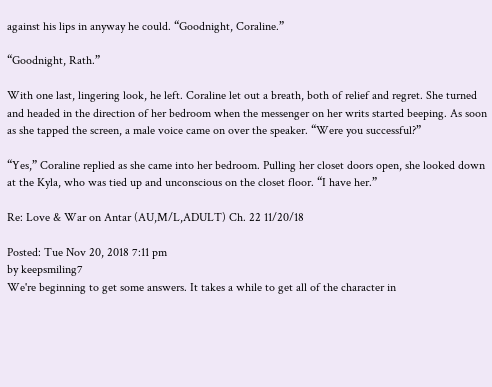against his lips in anyway he could. “Goodnight, Coraline.”

“Goodnight, Rath.”

With one last, lingering look, he left. Coraline let out a breath, both of relief and regret. She turned and headed in the direction of her bedroom when the messenger on her writs started beeping. As soon as she tapped the screen, a male voice came on over the speaker. “Were you successful?”

“Yes,” Coraline replied as she came into her bedroom. Pulling her closet doors open, she looked down at the Kyla, who was tied up and unconscious on the closet floor. “I have her.”

Re: Love & War on Antar (AU,M/L,ADULT) Ch. 22 11/20/18

Posted: Tue Nov 20, 2018 7:11 pm
by keepsmiling7
We're beginning to get some answers. It takes a while to get all of the character in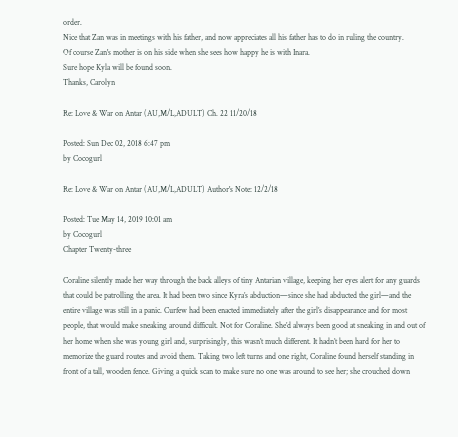order.
Nice that Zan was in meetings with his father, and now appreciates all his father has to do in ruling the country.
Of course Zan's mother is on his side when she sees how happy he is with Inara.
Sure hope Kyla will be found soon.
Thanks, Carolyn

Re: Love & War on Antar (AU,M/L,ADULT) Ch. 22 11/20/18

Posted: Sun Dec 02, 2018 6:47 pm
by Cocogurl

Re: Love & War on Antar (AU,M/L,ADULT) Author's Note: 12/2/18

Posted: Tue May 14, 2019 10:01 am
by Cocogurl
Chapter Twenty-three

Coraline silently made her way through the back alleys of tiny Antarian village, keeping her eyes alert for any guards that could be patrolling the area. It had been two since Kyra’s abduction—since she had abducted the girl—and the entire village was still in a panic. Curfew had been enacted immediately after the girl’s disappearance and for most people, that would make sneaking around difficult. Not for Coraline. She’d always been good at sneaking in and out of her home when she was young girl and, surprisingly, this wasn’t much different. It hadn’t been hard for her to memorize the guard routes and avoid them. Taking two left turns and one right, Coraline found herself standing in front of a tall, wooden fence. Giving a quick scan to make sure no one was around to see her; she crouched down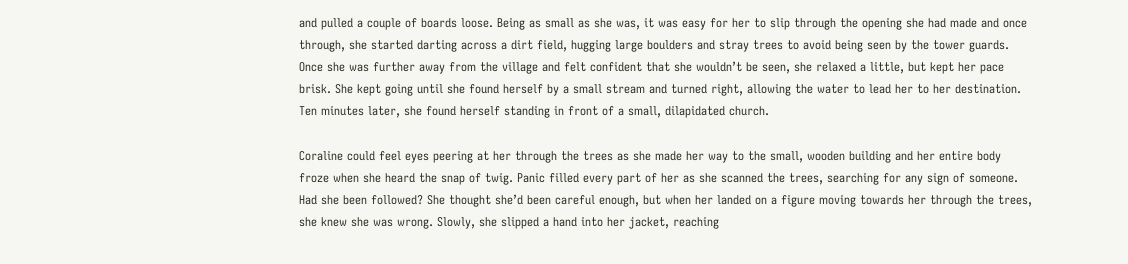and pulled a couple of boards loose. Being as small as she was, it was easy for her to slip through the opening she had made and once through, she started darting across a dirt field, hugging large boulders and stray trees to avoid being seen by the tower guards. Once she was further away from the village and felt confident that she wouldn’t be seen, she relaxed a little, but kept her pace brisk. She kept going until she found herself by a small stream and turned right, allowing the water to lead her to her destination. Ten minutes later, she found herself standing in front of a small, dilapidated church.

Coraline could feel eyes peering at her through the trees as she made her way to the small, wooden building and her entire body froze when she heard the snap of twig. Panic filled every part of her as she scanned the trees, searching for any sign of someone. Had she been followed? She thought she’d been careful enough, but when her landed on a figure moving towards her through the trees, she knew she was wrong. Slowly, she slipped a hand into her jacket, reaching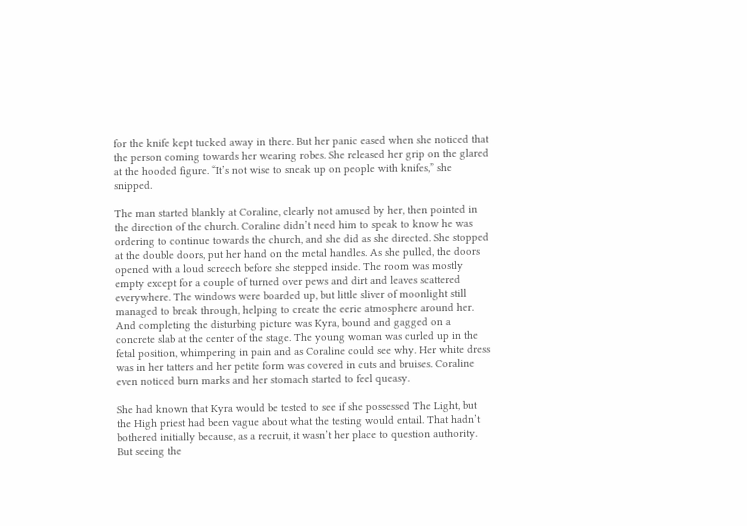for the knife kept tucked away in there. But her panic eased when she noticed that the person coming towards her wearing robes. She released her grip on the glared at the hooded figure. “It’s not wise to sneak up on people with knifes,” she snipped.

The man started blankly at Coraline, clearly not amused by her, then pointed in the direction of the church. Coraline didn’t need him to speak to know he was ordering to continue towards the church, and she did as she directed. She stopped at the double doors, put her hand on the metal handles. As she pulled, the doors opened with a loud screech before she stepped inside. The room was mostly empty except for a couple of turned over pews and dirt and leaves scattered everywhere. The windows were boarded up, but little sliver of moonlight still managed to break through, helping to create the eerie atmosphere around her. And completing the disturbing picture was Kyra, bound and gagged on a concrete slab at the center of the stage. The young woman was curled up in the fetal position, whimpering in pain and as Coraline could see why. Her white dress was in her tatters and her petite form was covered in cuts and bruises. Coraline even noticed burn marks and her stomach started to feel queasy.

She had known that Kyra would be tested to see if she possessed The Light, but the High priest had been vague about what the testing would entail. That hadn’t bothered initially because, as a recruit, it wasn’t her place to question authority. But seeing the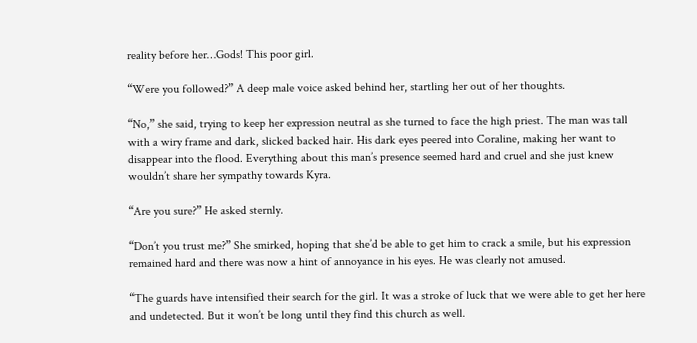reality before her…Gods! This poor girl.

“Were you followed?” A deep male voice asked behind her, startling her out of her thoughts.

“No,” she said, trying to keep her expression neutral as she turned to face the high priest. The man was tall with a wiry frame and dark, slicked backed hair. His dark eyes peered into Coraline, making her want to disappear into the flood. Everything about this man’s presence seemed hard and cruel and she just knew wouldn’t share her sympathy towards Kyra.

“Are you sure?” He asked sternly.

“Don’t you trust me?” She smirked, hoping that she’d be able to get him to crack a smile, but his expression remained hard and there was now a hint of annoyance in his eyes. He was clearly not amused.

“The guards have intensified their search for the girl. It was a stroke of luck that we were able to get her here and undetected. But it won’t be long until they find this church as well.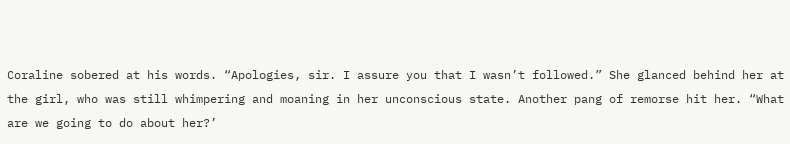Coraline sobered at his words. “Apologies, sir. I assure you that I wasn’t followed.” She glanced behind her at the girl, who was still whimpering and moaning in her unconscious state. Another pang of remorse hit her. “What are we going to do about her?’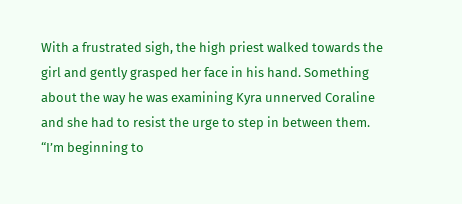With a frustrated sigh, the high priest walked towards the girl and gently grasped her face in his hand. Something about the way he was examining Kyra unnerved Coraline and she had to resist the urge to step in between them. “I’m beginning to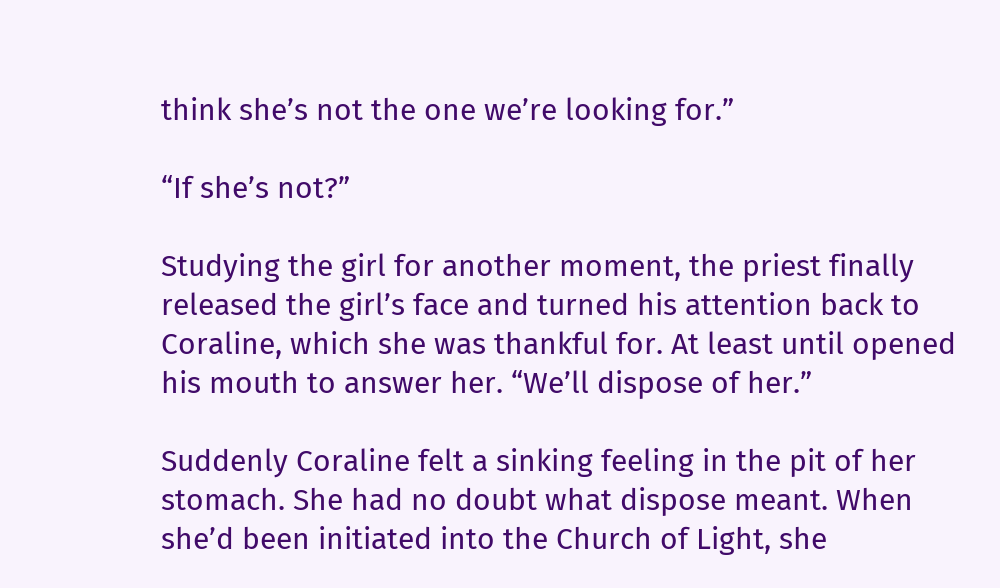think she’s not the one we’re looking for.”

“If she’s not?”

Studying the girl for another moment, the priest finally released the girl’s face and turned his attention back to Coraline, which she was thankful for. At least until opened his mouth to answer her. “We’ll dispose of her.”

Suddenly Coraline felt a sinking feeling in the pit of her stomach. She had no doubt what dispose meant. When she’d been initiated into the Church of Light, she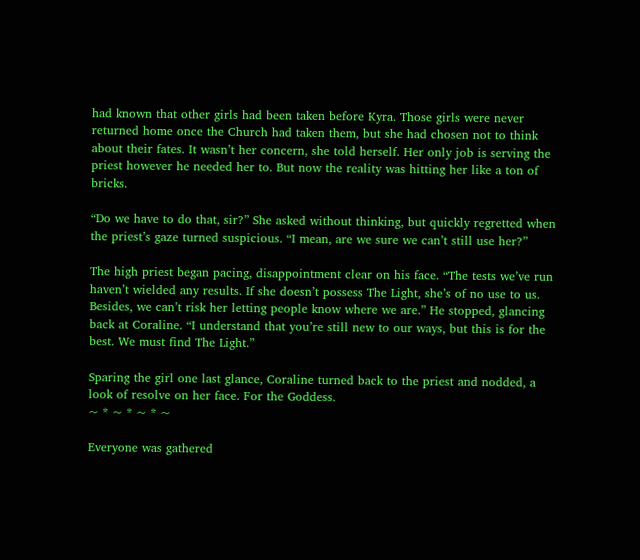had known that other girls had been taken before Kyra. Those girls were never returned home once the Church had taken them, but she had chosen not to think about their fates. It wasn’t her concern, she told herself. Her only job is serving the priest however he needed her to. But now the reality was hitting her like a ton of bricks.

“Do we have to do that, sir?” She asked without thinking, but quickly regretted when the priest’s gaze turned suspicious. “I mean, are we sure we can’t still use her?”

The high priest began pacing, disappointment clear on his face. “The tests we’ve run haven’t wielded any results. If she doesn’t possess The Light, she’s of no use to us. Besides, we can’t risk her letting people know where we are.” He stopped, glancing back at Coraline. “I understand that you’re still new to our ways, but this is for the best. We must find The Light.”

Sparing the girl one last glance, Coraline turned back to the priest and nodded, a look of resolve on her face. For the Goddess.
~ * ~ * ~ * ~

Everyone was gathered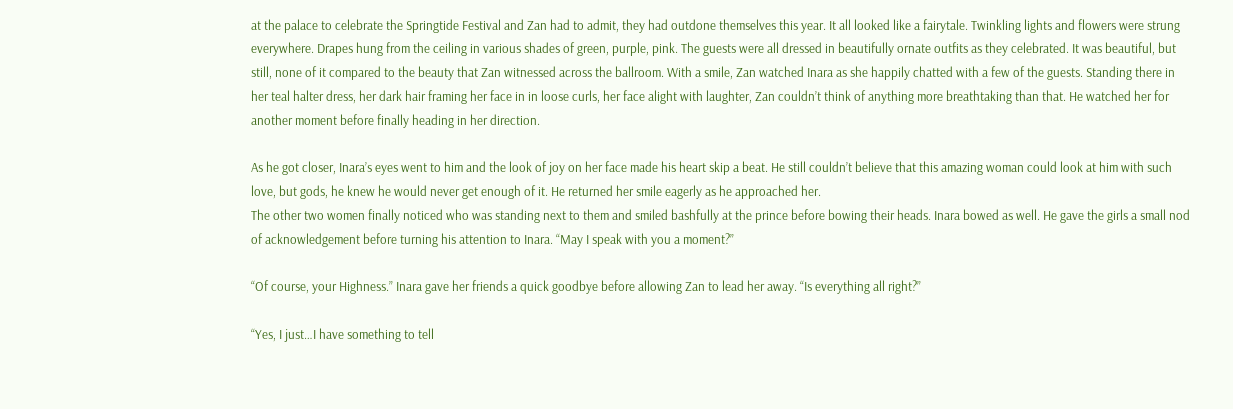at the palace to celebrate the Springtide Festival and Zan had to admit, they had outdone themselves this year. It all looked like a fairytale. Twinkling lights and flowers were strung everywhere. Drapes hung from the ceiling in various shades of green, purple, pink. The guests were all dressed in beautifully ornate outfits as they celebrated. It was beautiful, but still, none of it compared to the beauty that Zan witnessed across the ballroom. With a smile, Zan watched Inara as she happily chatted with a few of the guests. Standing there in her teal halter dress, her dark hair framing her face in in loose curls, her face alight with laughter, Zan couldn’t think of anything more breathtaking than that. He watched her for another moment before finally heading in her direction.

As he got closer, Inara’s eyes went to him and the look of joy on her face made his heart skip a beat. He still couldn’t believe that this amazing woman could look at him with such love, but gods, he knew he would never get enough of it. He returned her smile eagerly as he approached her.
The other two women finally noticed who was standing next to them and smiled bashfully at the prince before bowing their heads. Inara bowed as well. He gave the girls a small nod of acknowledgement before turning his attention to Inara. “May I speak with you a moment?”

“Of course, your Highness.” Inara gave her friends a quick goodbye before allowing Zan to lead her away. “Is everything all right?”

“Yes, I just…I have something to tell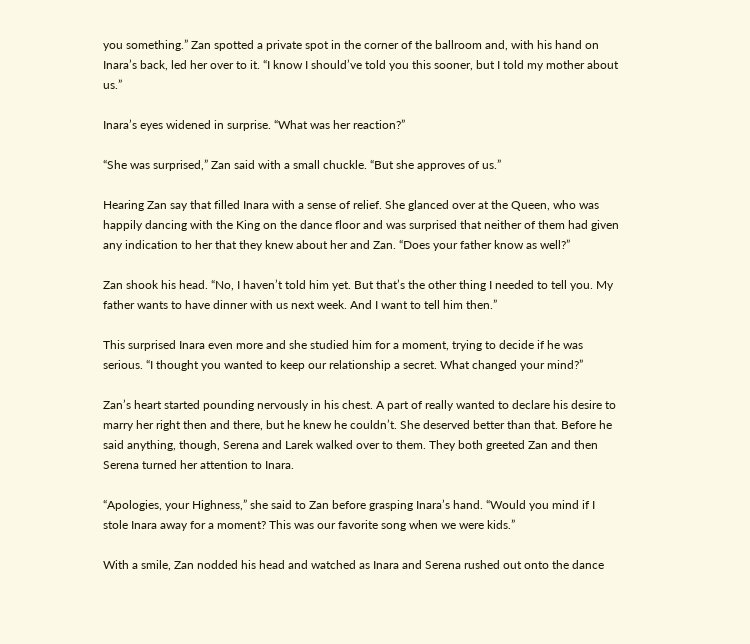you something.” Zan spotted a private spot in the corner of the ballroom and, with his hand on Inara’s back, led her over to it. “I know I should’ve told you this sooner, but I told my mother about us.”

Inara’s eyes widened in surprise. “What was her reaction?”

“She was surprised,” Zan said with a small chuckle. “But she approves of us.”

Hearing Zan say that filled Inara with a sense of relief. She glanced over at the Queen, who was happily dancing with the King on the dance floor and was surprised that neither of them had given any indication to her that they knew about her and Zan. “Does your father know as well?”

Zan shook his head. “No, I haven’t told him yet. But that’s the other thing I needed to tell you. My father wants to have dinner with us next week. And I want to tell him then.”

This surprised Inara even more and she studied him for a moment, trying to decide if he was serious. “I thought you wanted to keep our relationship a secret. What changed your mind?”

Zan’s heart started pounding nervously in his chest. A part of really wanted to declare his desire to marry her right then and there, but he knew he couldn’t. She deserved better than that. Before he said anything, though, Serena and Larek walked over to them. They both greeted Zan and then Serena turned her attention to Inara.

“Apologies, your Highness,” she said to Zan before grasping Inara’s hand. “Would you mind if I stole Inara away for a moment? This was our favorite song when we were kids.”

With a smile, Zan nodded his head and watched as Inara and Serena rushed out onto the dance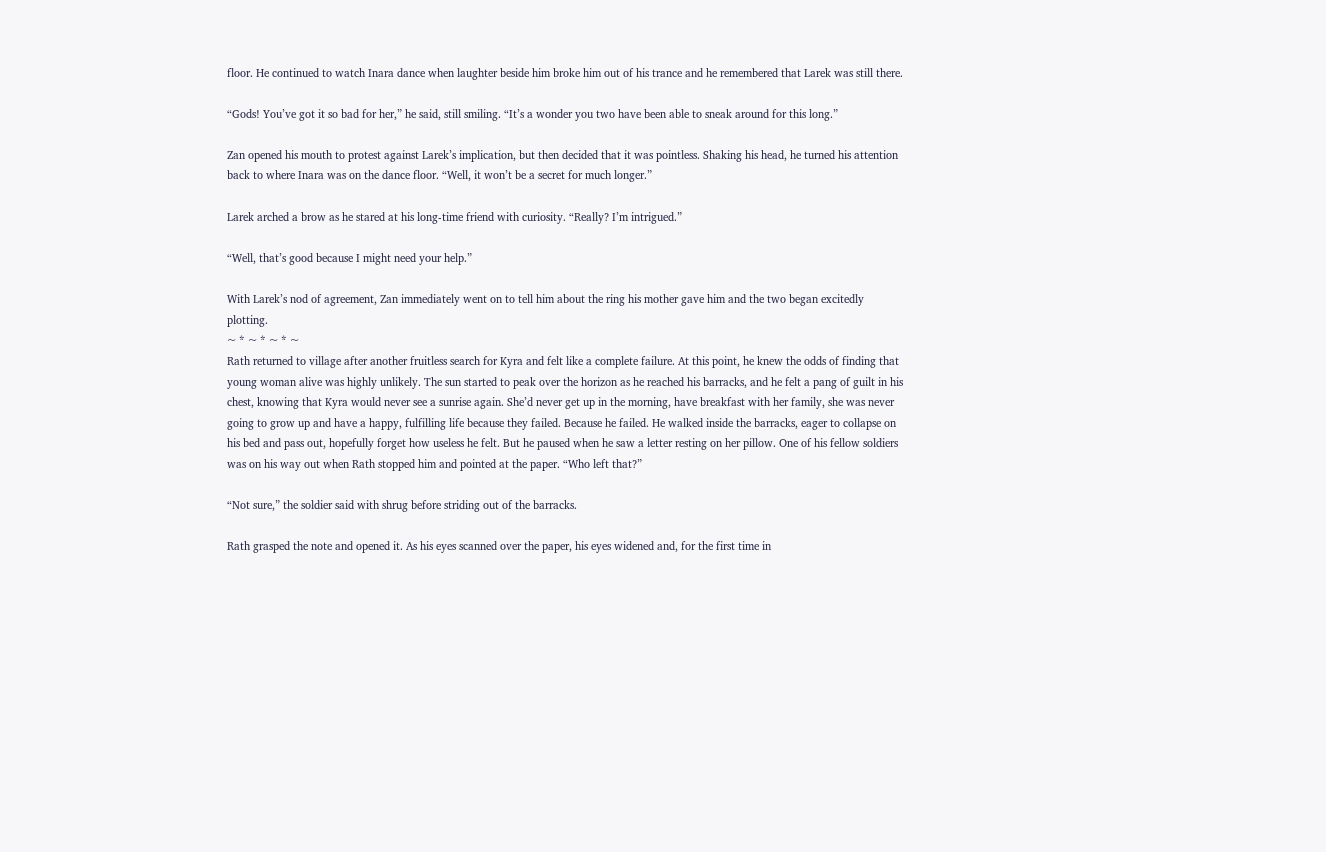floor. He continued to watch Inara dance when laughter beside him broke him out of his trance and he remembered that Larek was still there.

“Gods! You’ve got it so bad for her,” he said, still smiling. “It’s a wonder you two have been able to sneak around for this long.”

Zan opened his mouth to protest against Larek’s implication, but then decided that it was pointless. Shaking his head, he turned his attention back to where Inara was on the dance floor. “Well, it won’t be a secret for much longer.”

Larek arched a brow as he stared at his long-time friend with curiosity. “Really? I’m intrigued.”

“Well, that’s good because I might need your help.”

With Larek’s nod of agreement, Zan immediately went on to tell him about the ring his mother gave him and the two began excitedly plotting.
~ * ~ * ~ * ~
Rath returned to village after another fruitless search for Kyra and felt like a complete failure. At this point, he knew the odds of finding that young woman alive was highly unlikely. The sun started to peak over the horizon as he reached his barracks, and he felt a pang of guilt in his chest, knowing that Kyra would never see a sunrise again. She’d never get up in the morning, have breakfast with her family, she was never going to grow up and have a happy, fulfilling life because they failed. Because he failed. He walked inside the barracks, eager to collapse on his bed and pass out, hopefully forget how useless he felt. But he paused when he saw a letter resting on her pillow. One of his fellow soldiers was on his way out when Rath stopped him and pointed at the paper. “Who left that?”

“Not sure,” the soldier said with shrug before striding out of the barracks.

Rath grasped the note and opened it. As his eyes scanned over the paper, his eyes widened and, for the first time in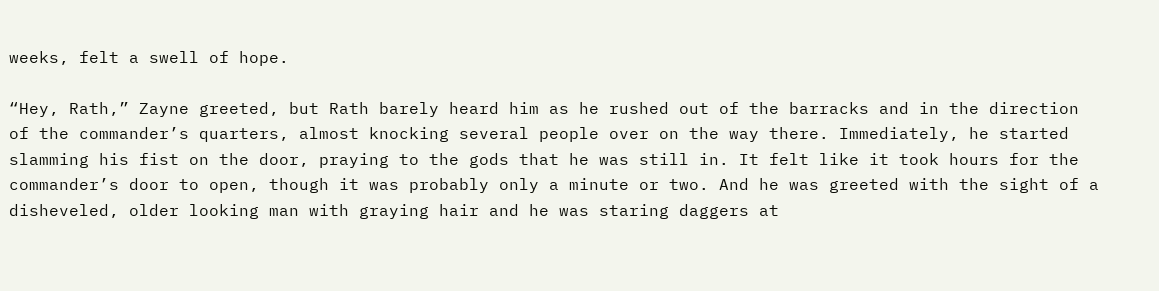weeks, felt a swell of hope.

“Hey, Rath,” Zayne greeted, but Rath barely heard him as he rushed out of the barracks and in the direction of the commander’s quarters, almost knocking several people over on the way there. Immediately, he started slamming his fist on the door, praying to the gods that he was still in. It felt like it took hours for the commander’s door to open, though it was probably only a minute or two. And he was greeted with the sight of a disheveled, older looking man with graying hair and he was staring daggers at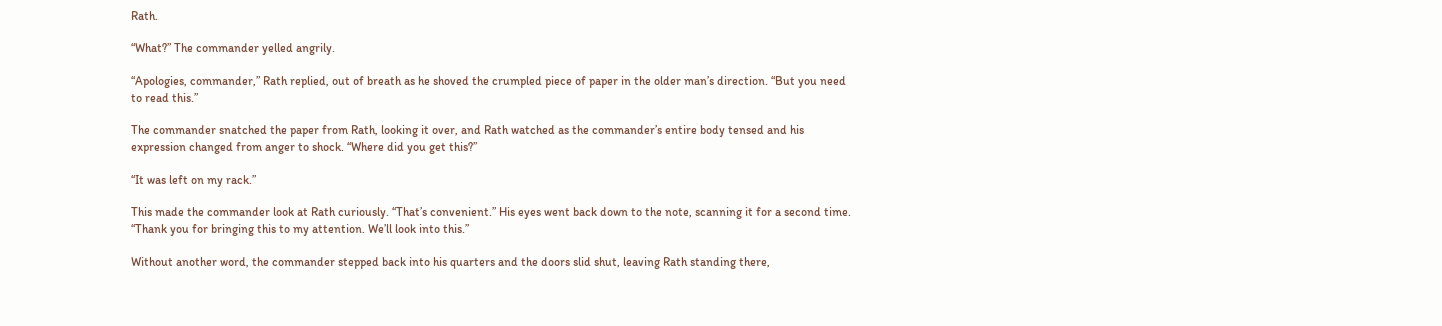Rath.

“What?” The commander yelled angrily.

“Apologies, commander,” Rath replied, out of breath as he shoved the crumpled piece of paper in the older man’s direction. “But you need to read this.”

The commander snatched the paper from Rath, looking it over, and Rath watched as the commander’s entire body tensed and his expression changed from anger to shock. “Where did you get this?”

“It was left on my rack.”

This made the commander look at Rath curiously. “That’s convenient.” His eyes went back down to the note, scanning it for a second time. “Thank you for bringing this to my attention. We’ll look into this.”

Without another word, the commander stepped back into his quarters and the doors slid shut, leaving Rath standing there,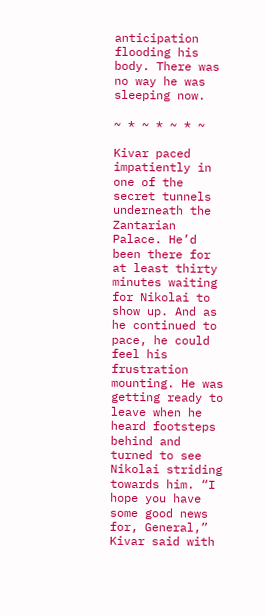anticipation flooding his body. There was no way he was sleeping now.

~ * ~ * ~ * ~

Kivar paced impatiently in one of the secret tunnels underneath the Zantarian Palace. He’d been there for at least thirty minutes waiting for Nikolai to show up. And as he continued to pace, he could feel his frustration mounting. He was getting ready to leave when he heard footsteps behind and turned to see Nikolai striding towards him. “I hope you have some good news for, General,” Kivar said with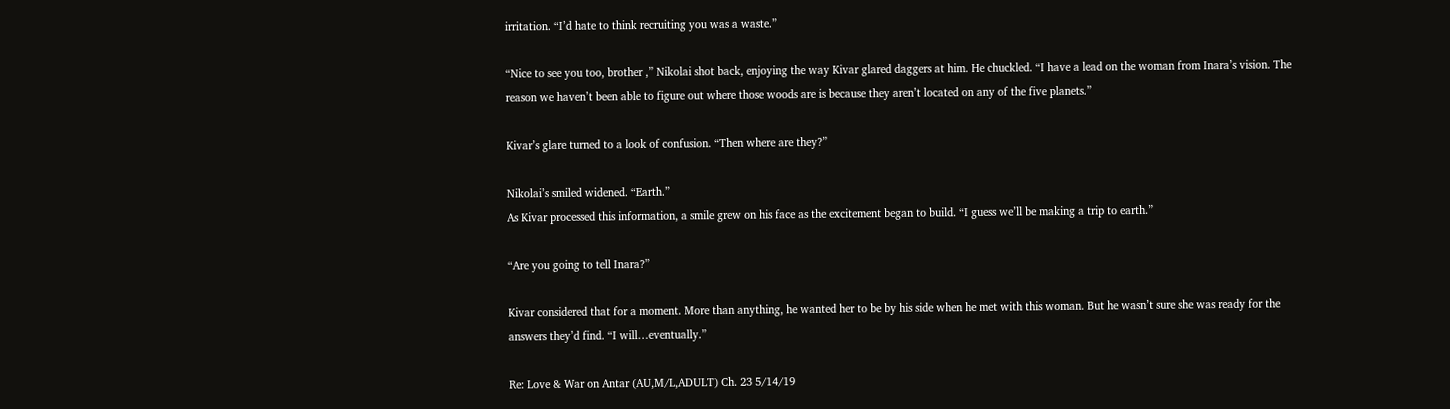irritation. “I’d hate to think recruiting you was a waste.”

“Nice to see you too, brother ,” Nikolai shot back, enjoying the way Kivar glared daggers at him. He chuckled. “I have a lead on the woman from Inara’s vision. The reason we haven’t been able to figure out where those woods are is because they aren’t located on any of the five planets.”

Kivar’s glare turned to a look of confusion. “Then where are they?”

Nikolai’s smiled widened. “Earth.”
As Kivar processed this information, a smile grew on his face as the excitement began to build. “I guess we’ll be making a trip to earth.”

“Are you going to tell Inara?”

Kivar considered that for a moment. More than anything, he wanted her to be by his side when he met with this woman. But he wasn’t sure she was ready for the answers they’d find. “I will…eventually.”

Re: Love & War on Antar (AU,M/L,ADULT) Ch. 23 5/14/19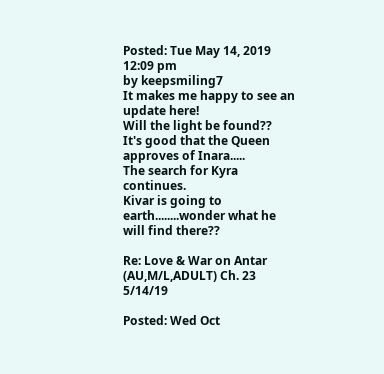Posted: Tue May 14, 2019 12:09 pm
by keepsmiling7
It makes me happy to see an update here!
Will the light be found??
It's good that the Queen approves of Inara.....
The search for Kyra continues.
Kivar is going to earth........wonder what he will find there??

Re: Love & War on Antar (AU,M/L,ADULT) Ch. 23 5/14/19

Posted: Wed Oct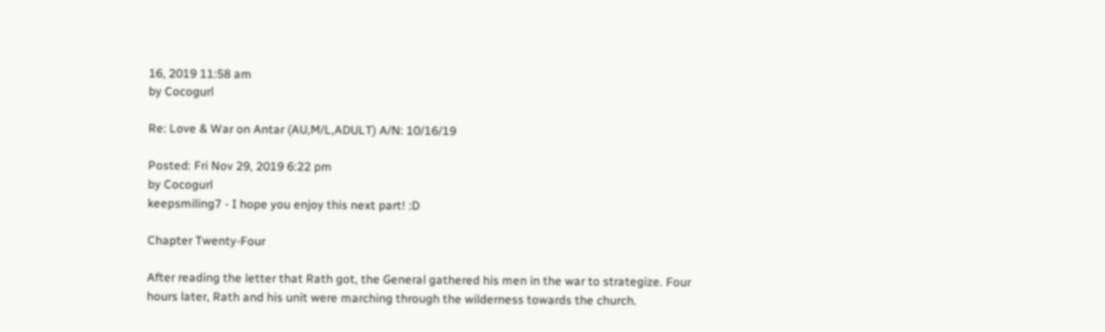16, 2019 11:58 am
by Cocogurl

Re: Love & War on Antar (AU,M/L,ADULT) A/N: 10/16/19

Posted: Fri Nov 29, 2019 6:22 pm
by Cocogurl
keepsmiling7 - I hope you enjoy this next part! :D

Chapter Twenty-Four

After reading the letter that Rath got, the General gathered his men in the war to strategize. Four hours later, Rath and his unit were marching through the wilderness towards the church.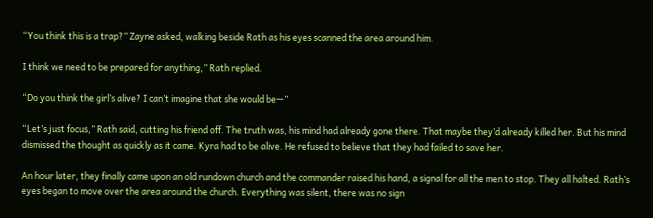“You think this is a trap?” Zayne asked, walking beside Rath as his eyes scanned the area around him.

I think we need to be prepared for anything,” Rath replied.

“Do you think the girl’s alive? I can’t imagine that she would be—”

“Let’s just focus,” Rath said, cutting his friend off. The truth was, his mind had already gone there. That maybe they’d already killed her. But his mind dismissed the thought as quickly as it came. Kyra had to be alive. He refused to believe that they had failed to save her.

An hour later, they finally came upon an old rundown church and the commander raised his hand, a signal for all the men to stop. They all halted. Rath’s eyes began to move over the area around the church. Everything was silent, there was no sign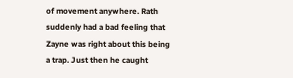of movement anywhere. Rath suddenly had a bad feeling that Zayne was right about this being a trap. Just then he caught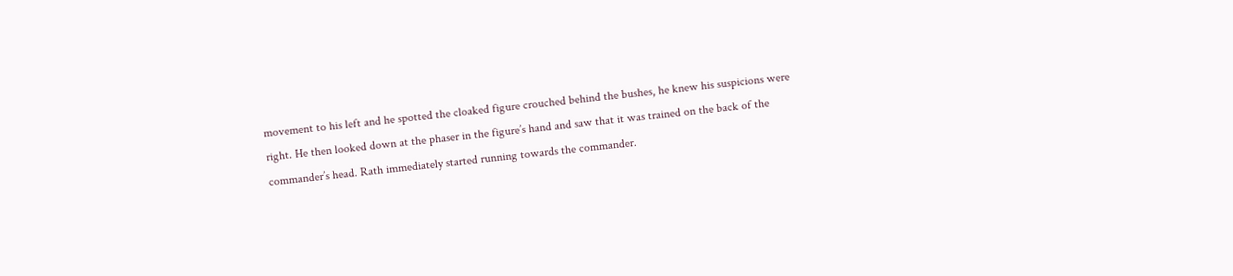movement to his left and he spotted the cloaked figure crouched behind the bushes, he knew his suspicions were right. He then looked down at the phaser in the figure’s hand and saw that it was trained on the back of the commander’s head. Rath immediately started running towards the commander.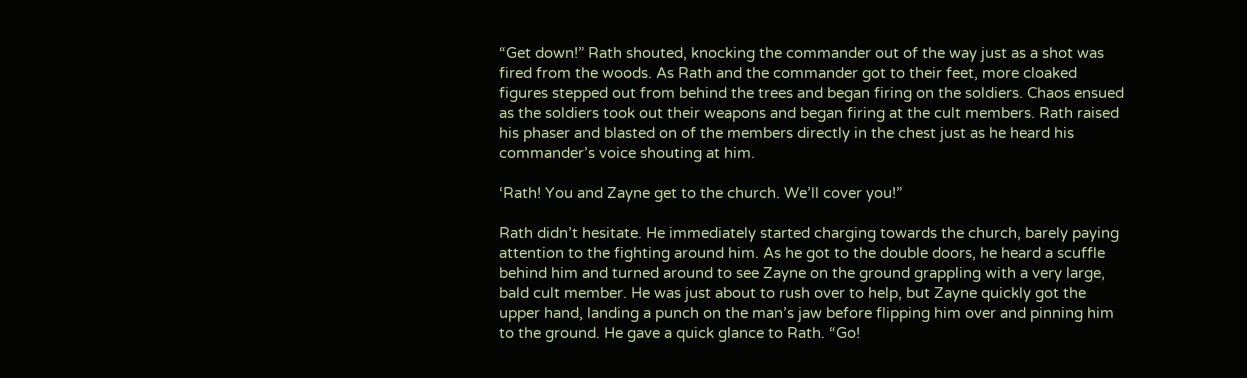“Get down!” Rath shouted, knocking the commander out of the way just as a shot was fired from the woods. As Rath and the commander got to their feet, more cloaked figures stepped out from behind the trees and began firing on the soldiers. Chaos ensued as the soldiers took out their weapons and began firing at the cult members. Rath raised his phaser and blasted on of the members directly in the chest just as he heard his commander’s voice shouting at him.

‘Rath! You and Zayne get to the church. We’ll cover you!”

Rath didn’t hesitate. He immediately started charging towards the church, barely paying attention to the fighting around him. As he got to the double doors, he heard a scuffle behind him and turned around to see Zayne on the ground grappling with a very large, bald cult member. He was just about to rush over to help, but Zayne quickly got the upper hand, landing a punch on the man’s jaw before flipping him over and pinning him to the ground. He gave a quick glance to Rath. “Go!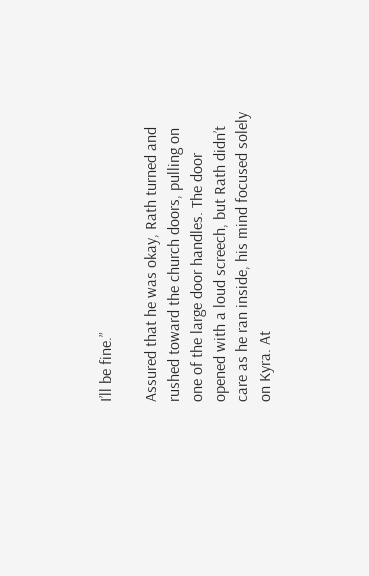I’ll be fine.”

Assured that he was okay, Rath turned and rushed toward the church doors, pulling on one of the large door handles. The door opened with a loud screech, but Rath didn’t care as he ran inside, his mind focused solely on Kyra. At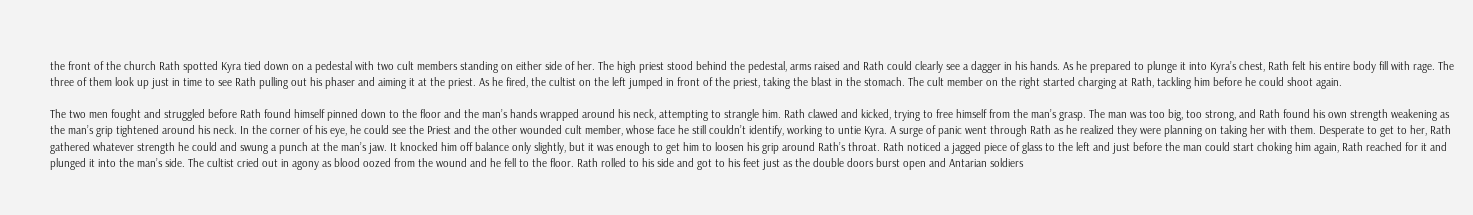the front of the church Rath spotted Kyra tied down on a pedestal with two cult members standing on either side of her. The high priest stood behind the pedestal, arms raised and Rath could clearly see a dagger in his hands. As he prepared to plunge it into Kyra’s chest, Rath felt his entire body fill with rage. The three of them look up just in time to see Rath pulling out his phaser and aiming it at the priest. As he fired, the cultist on the left jumped in front of the priest, taking the blast in the stomach. The cult member on the right started charging at Rath, tackling him before he could shoot again.

The two men fought and struggled before Rath found himself pinned down to the floor and the man’s hands wrapped around his neck, attempting to strangle him. Rath clawed and kicked, trying to free himself from the man’s grasp. The man was too big, too strong, and Rath found his own strength weakening as the man’s grip tightened around his neck. In the corner of his eye, he could see the Priest and the other wounded cult member, whose face he still couldn’t identify, working to untie Kyra. A surge of panic went through Rath as he realized they were planning on taking her with them. Desperate to get to her, Rath gathered whatever strength he could and swung a punch at the man’s jaw. It knocked him off balance only slightly, but it was enough to get him to loosen his grip around Rath’s throat. Rath noticed a jagged piece of glass to the left and just before the man could start choking him again, Rath reached for it and plunged it into the man’s side. The cultist cried out in agony as blood oozed from the wound and he fell to the floor. Rath rolled to his side and got to his feet just as the double doors burst open and Antarian soldiers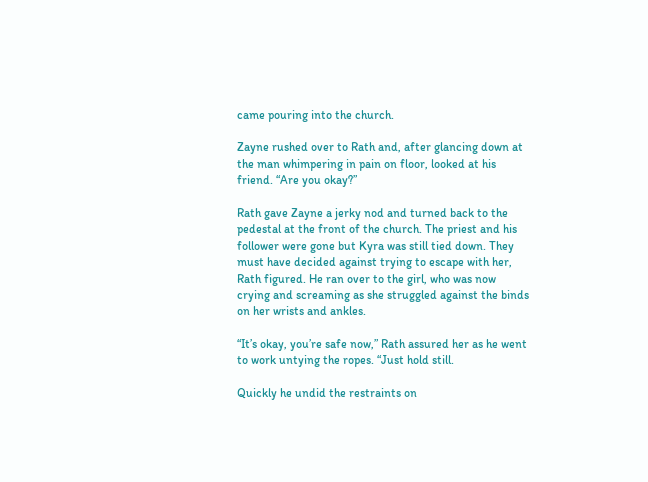came pouring into the church.

Zayne rushed over to Rath and, after glancing down at the man whimpering in pain on floor, looked at his friend. “Are you okay?”

Rath gave Zayne a jerky nod and turned back to the pedestal at the front of the church. The priest and his follower were gone but Kyra was still tied down. They must have decided against trying to escape with her, Rath figured. He ran over to the girl, who was now crying and screaming as she struggled against the binds on her wrists and ankles.

“It’s okay, you’re safe now,” Rath assured her as he went to work untying the ropes. “Just hold still.

Quickly he undid the restraints on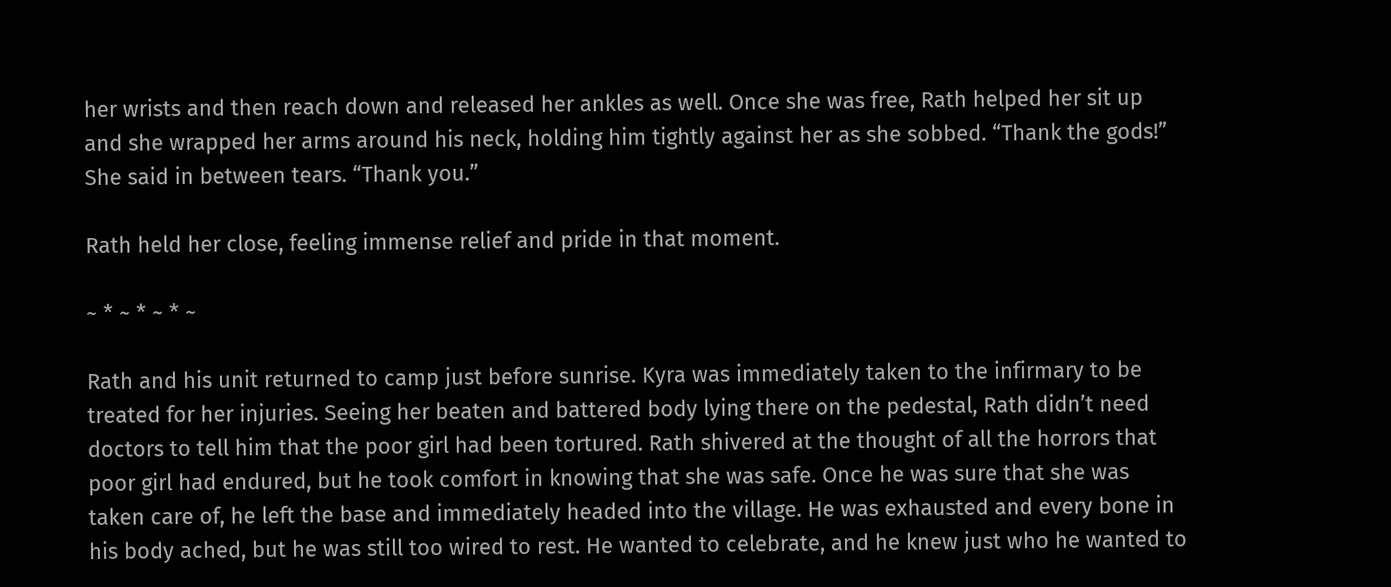her wrists and then reach down and released her ankles as well. Once she was free, Rath helped her sit up and she wrapped her arms around his neck, holding him tightly against her as she sobbed. “Thank the gods!” She said in between tears. “Thank you.”

Rath held her close, feeling immense relief and pride in that moment.

~ * ~ * ~ * ~

Rath and his unit returned to camp just before sunrise. Kyra was immediately taken to the infirmary to be treated for her injuries. Seeing her beaten and battered body lying there on the pedestal, Rath didn’t need doctors to tell him that the poor girl had been tortured. Rath shivered at the thought of all the horrors that poor girl had endured, but he took comfort in knowing that she was safe. Once he was sure that she was taken care of, he left the base and immediately headed into the village. He was exhausted and every bone in his body ached, but he was still too wired to rest. He wanted to celebrate, and he knew just who he wanted to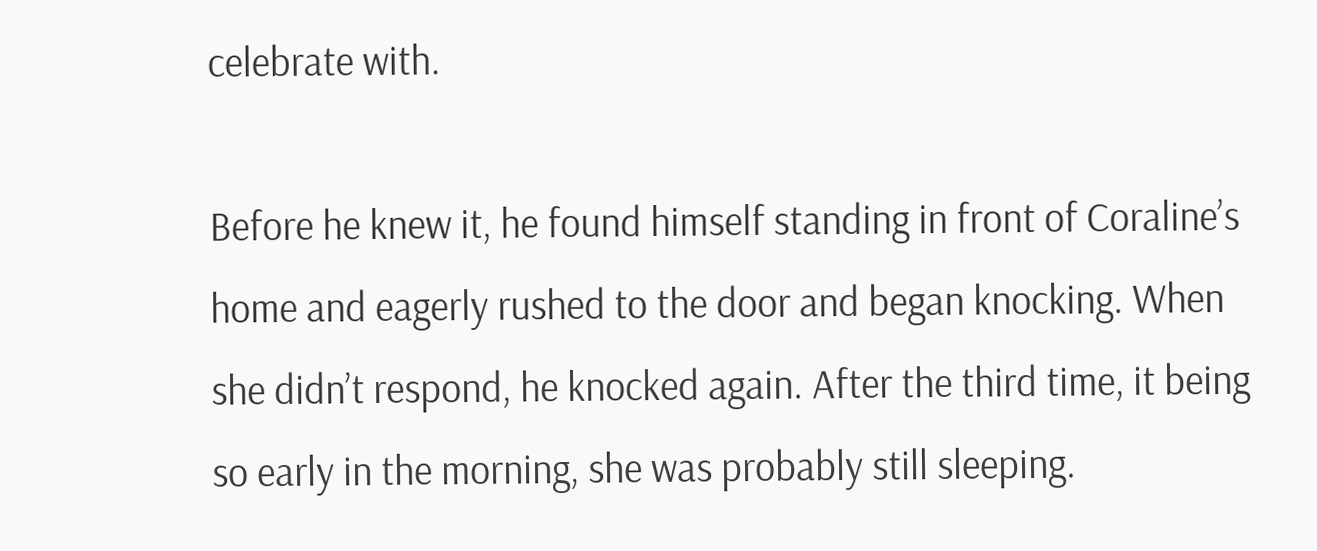celebrate with.

Before he knew it, he found himself standing in front of Coraline’s home and eagerly rushed to the door and began knocking. When she didn’t respond, he knocked again. After the third time, it being so early in the morning, she was probably still sleeping.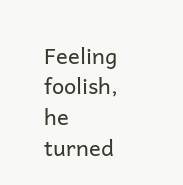Feeling foolish, he turned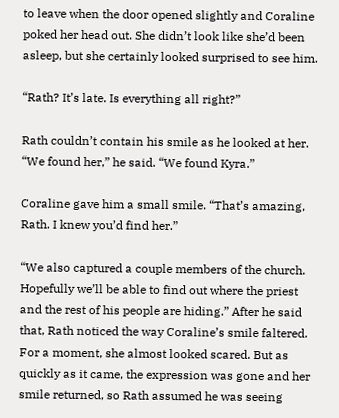to leave when the door opened slightly and Coraline poked her head out. She didn’t look like she’d been asleep, but she certainly looked surprised to see him.

“Rath? It’s late. Is everything all right?”

Rath couldn’t contain his smile as he looked at her. “We found her,” he said. “We found Kyra.”

Coraline gave him a small smile. “That’s amazing, Rath. I knew you’d find her.”

“We also captured a couple members of the church. Hopefully we’ll be able to find out where the priest and the rest of his people are hiding.” After he said that, Rath noticed the way Coraline’s smile faltered. For a moment, she almost looked scared. But as quickly as it came, the expression was gone and her smile returned, so Rath assumed he was seeing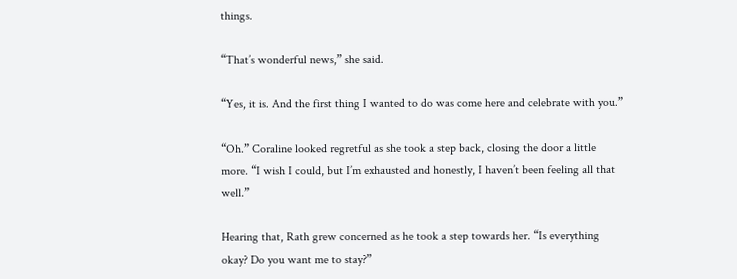things.

“That’s wonderful news,” she said.

“Yes, it is. And the first thing I wanted to do was come here and celebrate with you.”

“Oh.” Coraline looked regretful as she took a step back, closing the door a little more. “I wish I could, but I’m exhausted and honestly, I haven’t been feeling all that well.”

Hearing that, Rath grew concerned as he took a step towards her. “Is everything okay? Do you want me to stay?”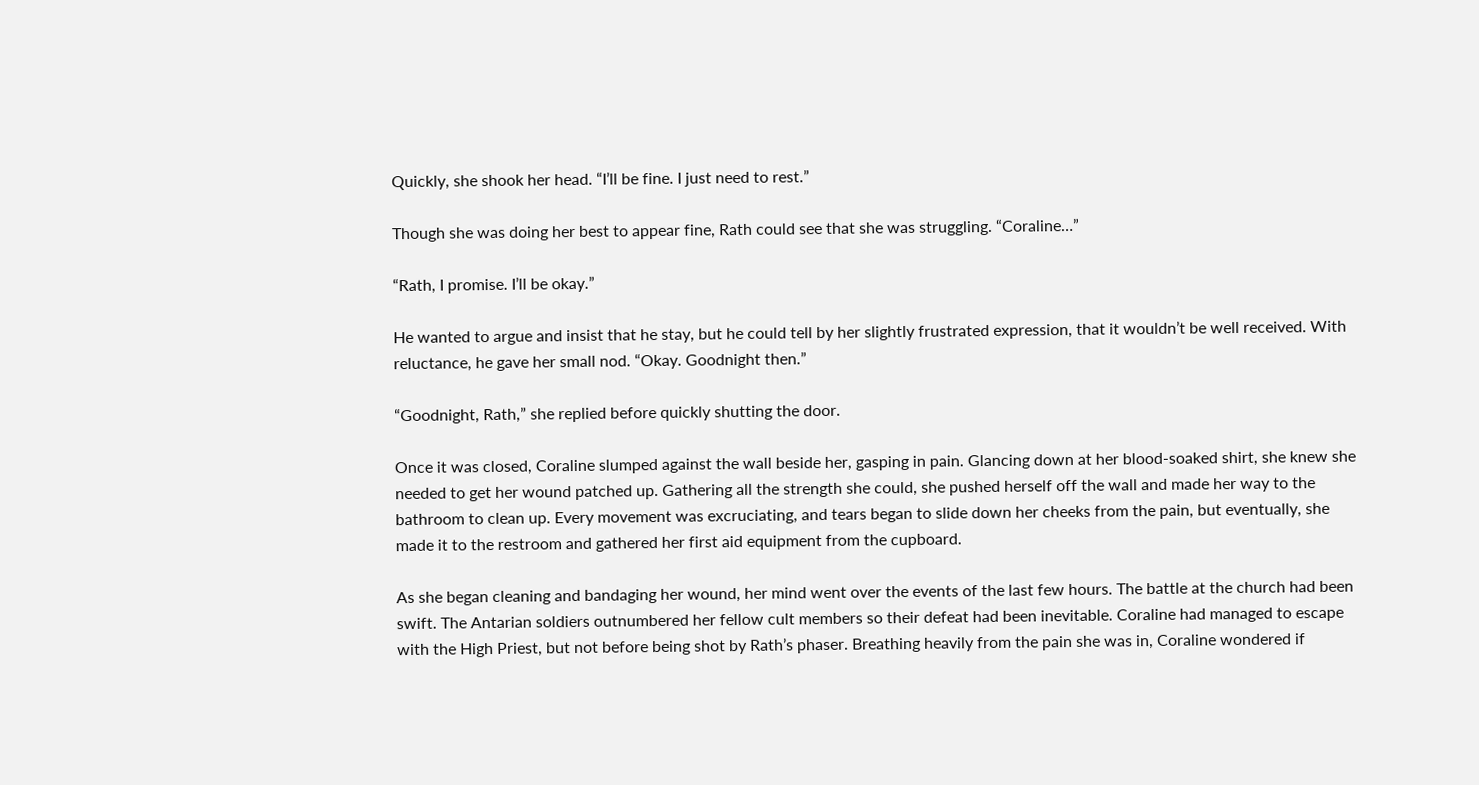Quickly, she shook her head. “I’ll be fine. I just need to rest.”

Though she was doing her best to appear fine, Rath could see that she was struggling. “Coraline…”

“Rath, I promise. I’ll be okay.”

He wanted to argue and insist that he stay, but he could tell by her slightly frustrated expression, that it wouldn’t be well received. With reluctance, he gave her small nod. “Okay. Goodnight then.”

“Goodnight, Rath,” she replied before quickly shutting the door.

Once it was closed, Coraline slumped against the wall beside her, gasping in pain. Glancing down at her blood-soaked shirt, she knew she needed to get her wound patched up. Gathering all the strength she could, she pushed herself off the wall and made her way to the bathroom to clean up. Every movement was excruciating, and tears began to slide down her cheeks from the pain, but eventually, she made it to the restroom and gathered her first aid equipment from the cupboard.

As she began cleaning and bandaging her wound, her mind went over the events of the last few hours. The battle at the church had been swift. The Antarian soldiers outnumbered her fellow cult members so their defeat had been inevitable. Coraline had managed to escape with the High Priest, but not before being shot by Rath’s phaser. Breathing heavily from the pain she was in, Coraline wondered if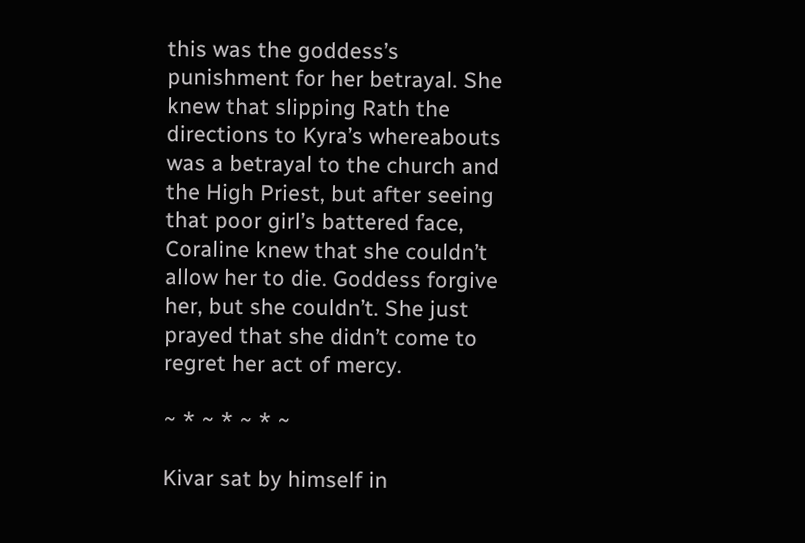this was the goddess’s punishment for her betrayal. She knew that slipping Rath the directions to Kyra’s whereabouts was a betrayal to the church and the High Priest, but after seeing that poor girl’s battered face, Coraline knew that she couldn’t allow her to die. Goddess forgive her, but she couldn’t. She just prayed that she didn’t come to regret her act of mercy.

~ * ~ * ~ * ~

Kivar sat by himself in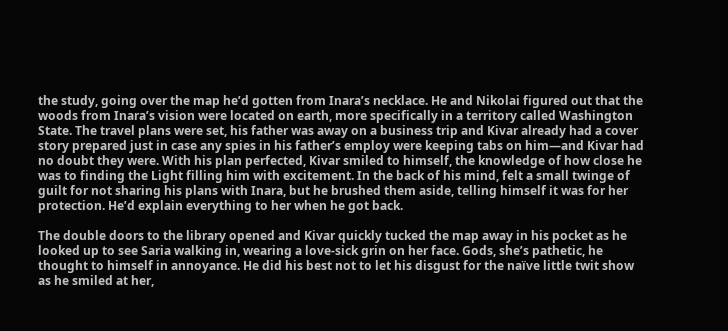the study, going over the map he’d gotten from Inara’s necklace. He and Nikolai figured out that the woods from Inara’s vision were located on earth, more specifically in a territory called Washington State. The travel plans were set, his father was away on a business trip and Kivar already had a cover story prepared just in case any spies in his father’s employ were keeping tabs on him—and Kivar had no doubt they were. With his plan perfected, Kivar smiled to himself, the knowledge of how close he was to finding the Light filling him with excitement. In the back of his mind, felt a small twinge of guilt for not sharing his plans with Inara, but he brushed them aside, telling himself it was for her protection. He’d explain everything to her when he got back.

The double doors to the library opened and Kivar quickly tucked the map away in his pocket as he looked up to see Saria walking in, wearing a love-sick grin on her face. Gods, she’s pathetic, he thought to himself in annoyance. He did his best not to let his disgust for the naïve little twit show as he smiled at her,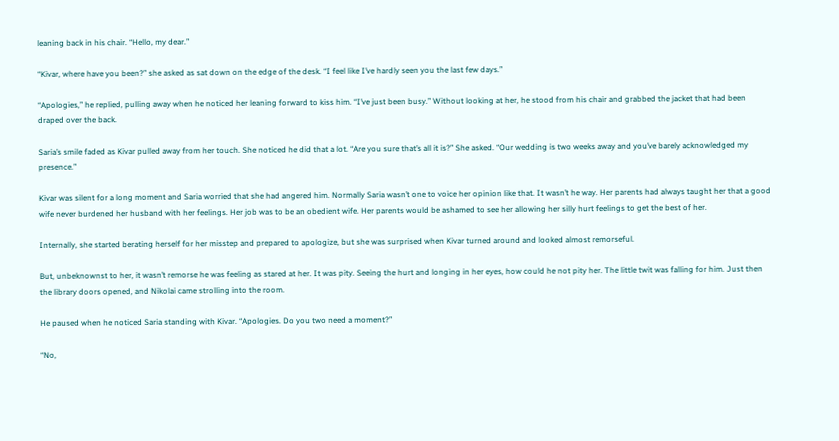leaning back in his chair. “Hello, my dear.”

“Kivar, where have you been?” she asked as sat down on the edge of the desk. “I feel like I’ve hardly seen you the last few days.”

“Apologies,” he replied, pulling away when he noticed her leaning forward to kiss him. “I’ve just been busy.” Without looking at her, he stood from his chair and grabbed the jacket that had been draped over the back.

Saria’s smile faded as Kivar pulled away from her touch. She noticed he did that a lot. “Are you sure that’s all it is?” She asked. “Our wedding is two weeks away and you’ve barely acknowledged my presence.”

Kivar was silent for a long moment and Saria worried that she had angered him. Normally Saria wasn’t one to voice her opinion like that. It wasn’t he way. Her parents had always taught her that a good wife never burdened her husband with her feelings. Her job was to be an obedient wife. Her parents would be ashamed to see her allowing her silly hurt feelings to get the best of her.

Internally, she started berating herself for her misstep and prepared to apologize, but she was surprised when Kivar turned around and looked almost remorseful.

But, unbeknownst to her, it wasn’t remorse he was feeling as stared at her. It was pity. Seeing the hurt and longing in her eyes, how could he not pity her. The little twit was falling for him. Just then the library doors opened, and Nikolai came strolling into the room.

He paused when he noticed Saria standing with Kivar. “Apologies. Do you two need a moment?”

“No,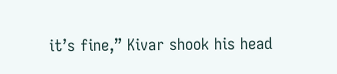it’s fine,” Kivar shook his head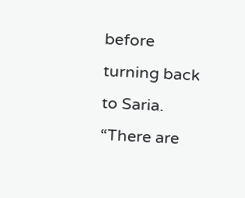before turning back to Saria. “There are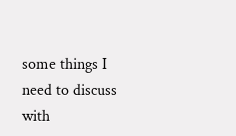some things I need to discuss with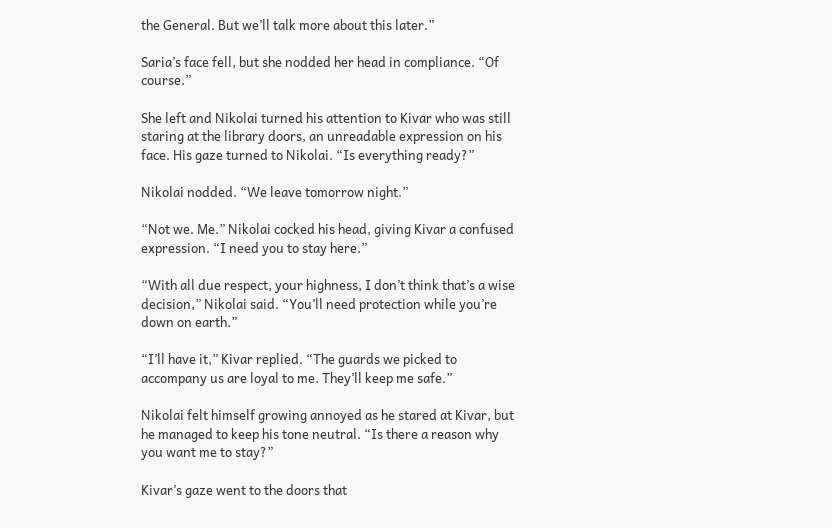the General. But we’ll talk more about this later.”

Saria’s face fell, but she nodded her head in compliance. “Of course.”

She left and Nikolai turned his attention to Kivar who was still staring at the library doors, an unreadable expression on his face. His gaze turned to Nikolai. “Is everything ready?”

Nikolai nodded. “We leave tomorrow night.”

“Not we. Me.” Nikolai cocked his head, giving Kivar a confused expression. “I need you to stay here.”

“With all due respect, your highness, I don’t think that’s a wise decision,” Nikolai said. “You’ll need protection while you’re down on earth.”

“I’ll have it,” Kivar replied. “The guards we picked to accompany us are loyal to me. They’ll keep me safe.”

Nikolai felt himself growing annoyed as he stared at Kivar, but he managed to keep his tone neutral. “Is there a reason why you want me to stay?”

Kivar’s gaze went to the doors that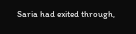Saria had exited through,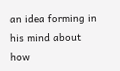an idea forming in his mind about how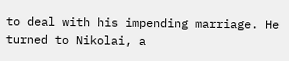to deal with his impending marriage. He turned to Nikolai, a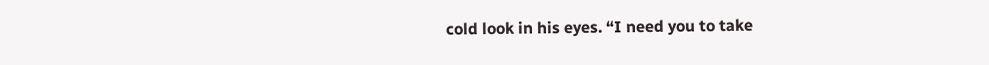cold look in his eyes. “I need you to take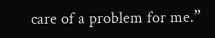care of a problem for me.”